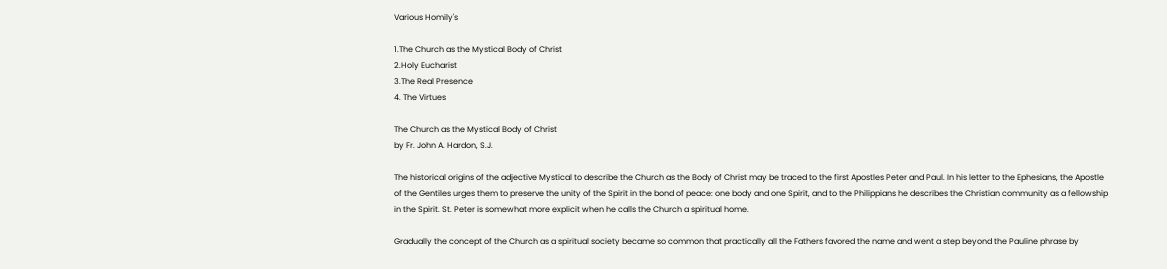Various Homily's

1.The Church as the Mystical Body of Christ
2.Holy Eucharist
3.The Real Presence
4. The Virtues

The Church as the Mystical Body of Christ
by Fr. John A. Hardon, S.J.

The historical origins of the adjective Mystical to describe the Church as the Body of Christ may be traced to the first Apostles Peter and Paul. In his letter to the Ephesians, the Apostle of the Gentiles urges them to preserve the unity of the Spirit in the bond of peace: one body and one Spirit, and to the Philippians he describes the Christian community as a fellowship in the Spirit. St. Peter is somewhat more explicit when he calls the Church a spiritual home.

Gradually the concept of the Church as a spiritual society became so common that practically all the Fathers favored the name and went a step beyond the Pauline phrase by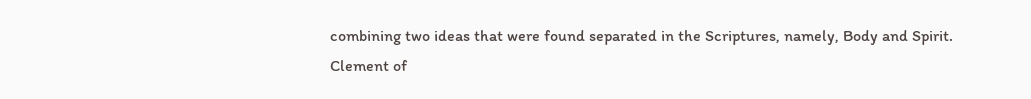combining two ideas that were found separated in the Scriptures, namely, Body and Spirit. Clement of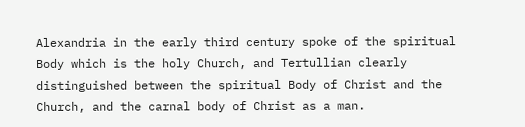Alexandria in the early third century spoke of the spiritual Body which is the holy Church, and Tertullian clearly distinguished between the spiritual Body of Christ and the Church, and the carnal body of Christ as a man.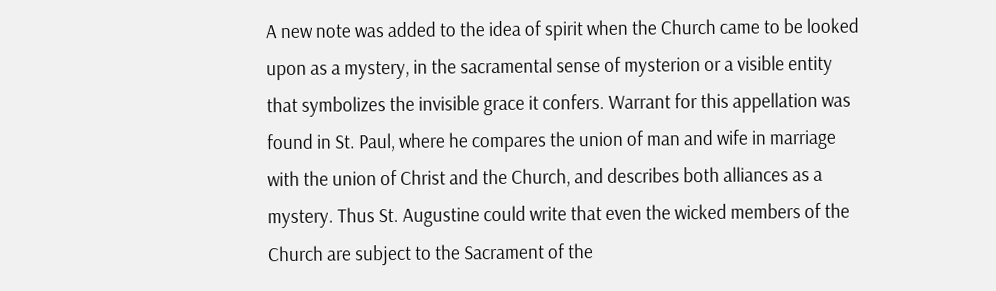A new note was added to the idea of spirit when the Church came to be looked upon as a mystery, in the sacramental sense of mysterion or a visible entity that symbolizes the invisible grace it confers. Warrant for this appellation was found in St. Paul, where he compares the union of man and wife in marriage with the union of Christ and the Church, and describes both alliances as a mystery. Thus St. Augustine could write that even the wicked members of the Church are subject to the Sacrament of the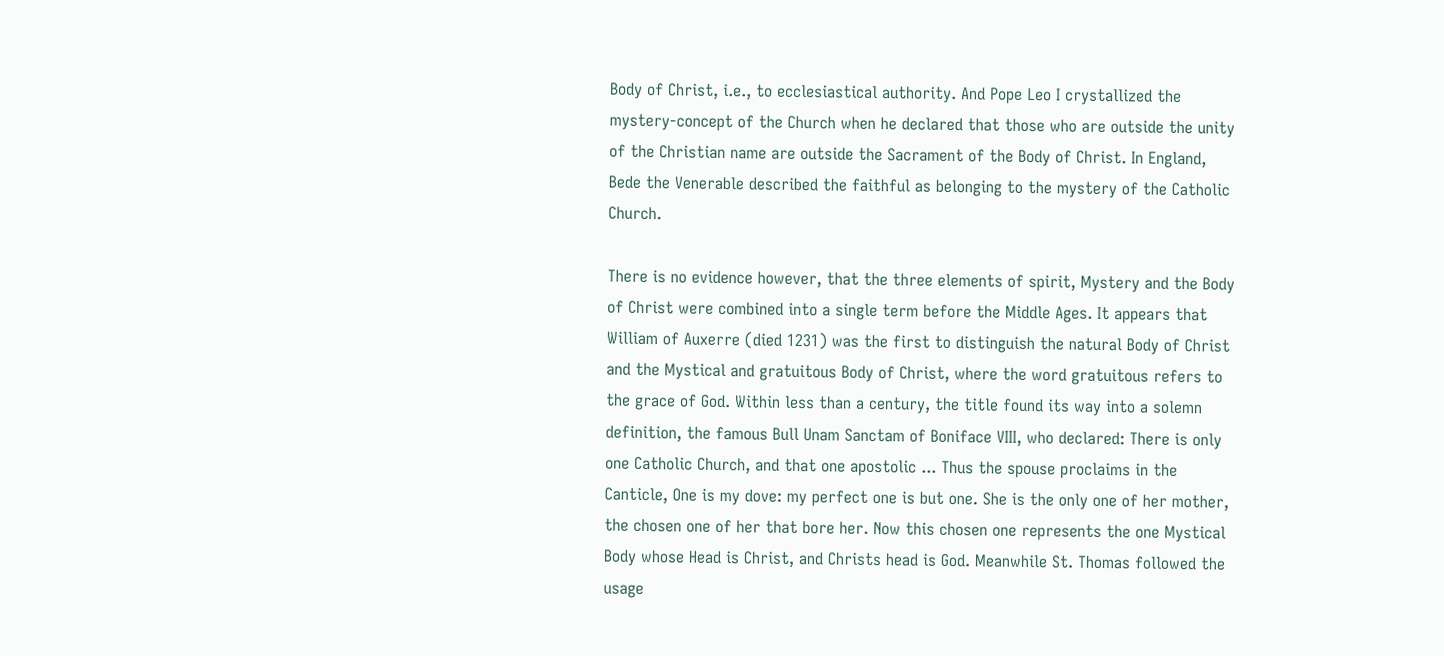Body of Christ, i.e., to ecclesiastical authority. And Pope Leo I crystallized the mystery-concept of the Church when he declared that those who are outside the unity of the Christian name are outside the Sacrament of the Body of Christ. In England, Bede the Venerable described the faithful as belonging to the mystery of the Catholic Church.

There is no evidence however, that the three elements of spirit, Mystery and the Body of Christ were combined into a single term before the Middle Ages. It appears that William of Auxerre (died 1231) was the first to distinguish the natural Body of Christ and the Mystical and gratuitous Body of Christ, where the word gratuitous refers to the grace of God. Within less than a century, the title found its way into a solemn definition, the famous Bull Unam Sanctam of Boniface VIII, who declared: There is only one Catholic Church, and that one apostolic ... Thus the spouse proclaims in the Canticle, One is my dove: my perfect one is but one. She is the only one of her mother, the chosen one of her that bore her. Now this chosen one represents the one Mystical Body whose Head is Christ, and Christs head is God. Meanwhile St. Thomas followed the usage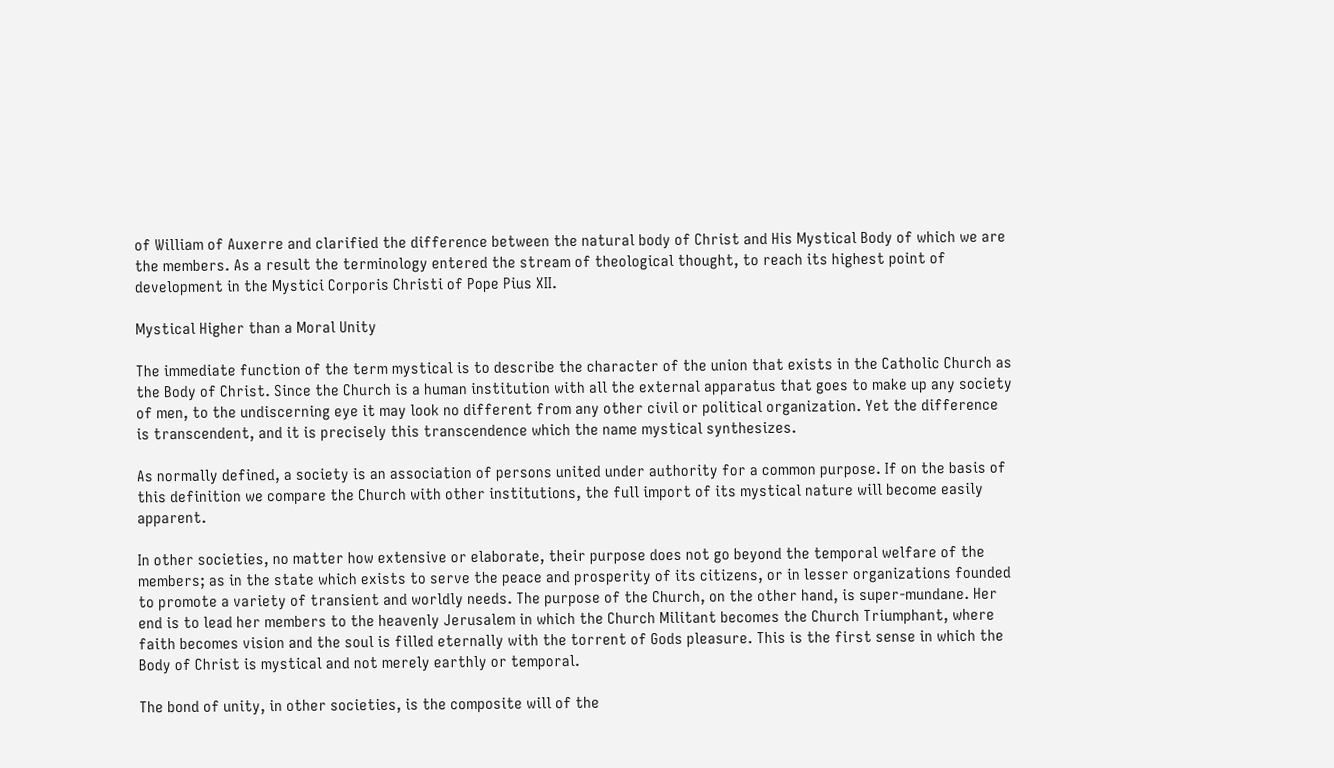of William of Auxerre and clarified the difference between the natural body of Christ and His Mystical Body of which we are the members. As a result the terminology entered the stream of theological thought, to reach its highest point of development in the Mystici Corporis Christi of Pope Pius XII.

Mystical Higher than a Moral Unity

The immediate function of the term mystical is to describe the character of the union that exists in the Catholic Church as the Body of Christ. Since the Church is a human institution with all the external apparatus that goes to make up any society of men, to the undiscerning eye it may look no different from any other civil or political organization. Yet the difference is transcendent, and it is precisely this transcendence which the name mystical synthesizes.

As normally defined, a society is an association of persons united under authority for a common purpose. If on the basis of this definition we compare the Church with other institutions, the full import of its mystical nature will become easily apparent.

In other societies, no matter how extensive or elaborate, their purpose does not go beyond the temporal welfare of the members; as in the state which exists to serve the peace and prosperity of its citizens, or in lesser organizations founded to promote a variety of transient and worldly needs. The purpose of the Church, on the other hand, is super-mundane. Her end is to lead her members to the heavenly Jerusalem in which the Church Militant becomes the Church Triumphant, where faith becomes vision and the soul is filled eternally with the torrent of Gods pleasure. This is the first sense in which the Body of Christ is mystical and not merely earthly or temporal.

The bond of unity, in other societies, is the composite will of the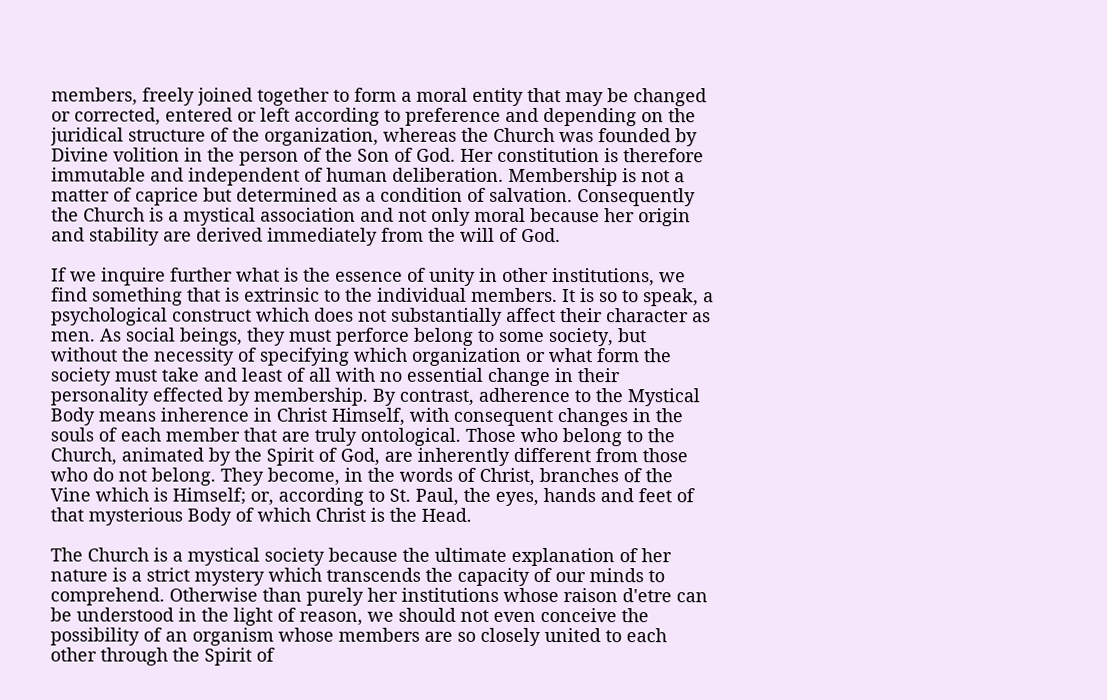members, freely joined together to form a moral entity that may be changed or corrected, entered or left according to preference and depending on the juridical structure of the organization, whereas the Church was founded by Divine volition in the person of the Son of God. Her constitution is therefore immutable and independent of human deliberation. Membership is not a matter of caprice but determined as a condition of salvation. Consequently the Church is a mystical association and not only moral because her origin and stability are derived immediately from the will of God.

If we inquire further what is the essence of unity in other institutions, we find something that is extrinsic to the individual members. It is so to speak, a psychological construct which does not substantially affect their character as men. As social beings, they must perforce belong to some society, but without the necessity of specifying which organization or what form the society must take and least of all with no essential change in their personality effected by membership. By contrast, adherence to the Mystical Body means inherence in Christ Himself, with consequent changes in the souls of each member that are truly ontological. Those who belong to the Church, animated by the Spirit of God, are inherently different from those who do not belong. They become, in the words of Christ, branches of the Vine which is Himself; or, according to St. Paul, the eyes, hands and feet of that mysterious Body of which Christ is the Head.

The Church is a mystical society because the ultimate explanation of her nature is a strict mystery which transcends the capacity of our minds to comprehend. Otherwise than purely her institutions whose raison d'etre can be understood in the light of reason, we should not even conceive the possibility of an organism whose members are so closely united to each other through the Spirit of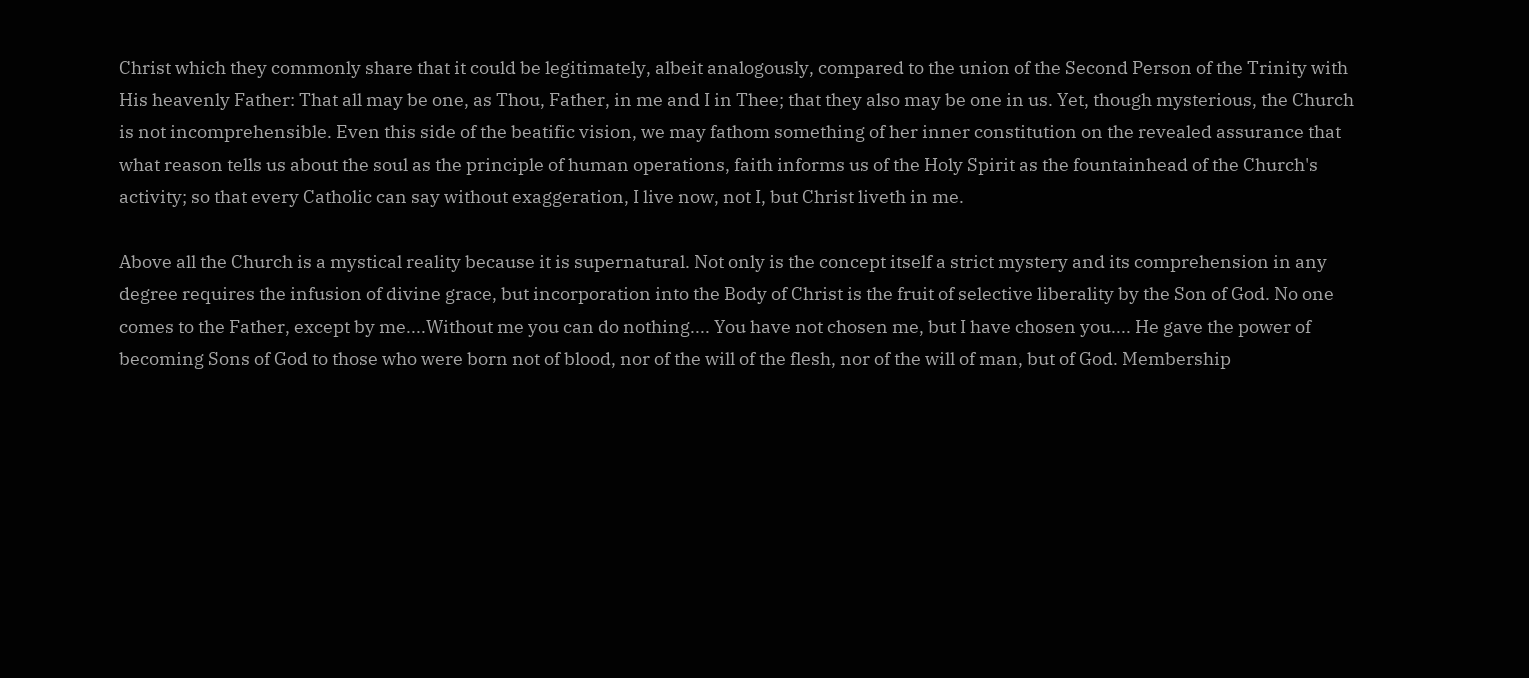Christ which they commonly share that it could be legitimately, albeit analogously, compared to the union of the Second Person of the Trinity with His heavenly Father: That all may be one, as Thou, Father, in me and I in Thee; that they also may be one in us. Yet, though mysterious, the Church is not incomprehensible. Even this side of the beatific vision, we may fathom something of her inner constitution on the revealed assurance that what reason tells us about the soul as the principle of human operations, faith informs us of the Holy Spirit as the fountainhead of the Church's activity; so that every Catholic can say without exaggeration, I live now, not I, but Christ liveth in me.

Above all the Church is a mystical reality because it is supernatural. Not only is the concept itself a strict mystery and its comprehension in any degree requires the infusion of divine grace, but incorporation into the Body of Christ is the fruit of selective liberality by the Son of God. No one comes to the Father, except by me....Without me you can do nothing.... You have not chosen me, but I have chosen you.... He gave the power of becoming Sons of God to those who were born not of blood, nor of the will of the flesh, nor of the will of man, but of God. Membership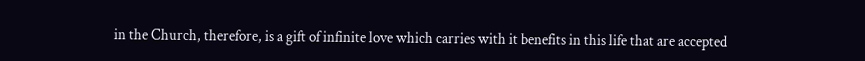in the Church, therefore, is a gift of infinite love which carries with it benefits in this life that are accepted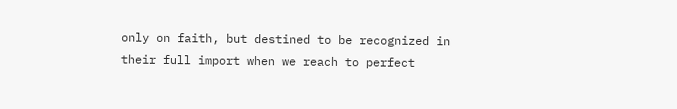only on faith, but destined to be recognized in their full import when we reach to perfect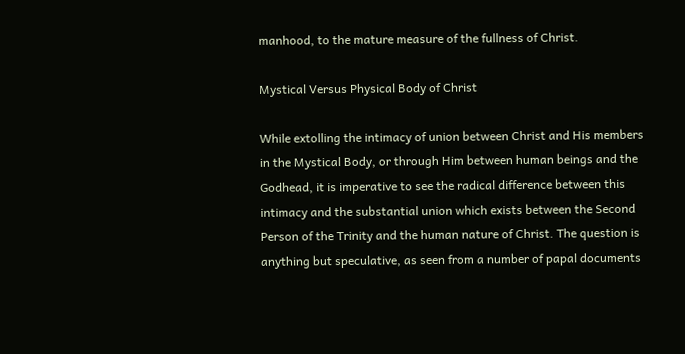manhood, to the mature measure of the fullness of Christ.

Mystical Versus Physical Body of Christ

While extolling the intimacy of union between Christ and His members in the Mystical Body, or through Him between human beings and the Godhead, it is imperative to see the radical difference between this intimacy and the substantial union which exists between the Second Person of the Trinity and the human nature of Christ. The question is anything but speculative, as seen from a number of papal documents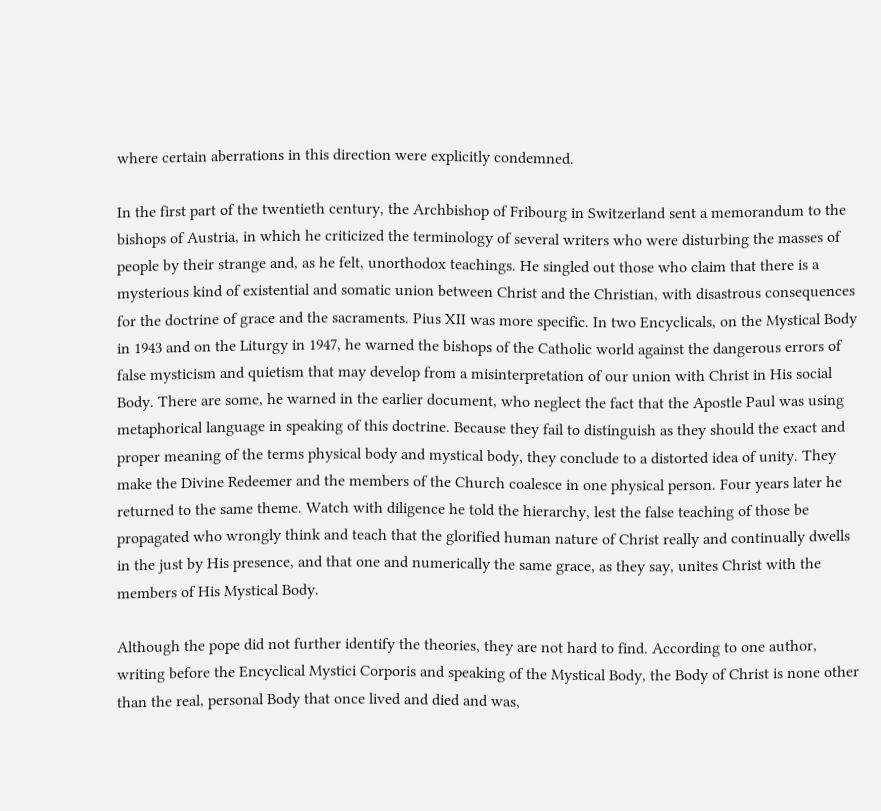where certain aberrations in this direction were explicitly condemned.

In the first part of the twentieth century, the Archbishop of Fribourg in Switzerland sent a memorandum to the bishops of Austria, in which he criticized the terminology of several writers who were disturbing the masses of people by their strange and, as he felt, unorthodox teachings. He singled out those who claim that there is a mysterious kind of existential and somatic union between Christ and the Christian, with disastrous consequences for the doctrine of grace and the sacraments. Pius XII was more specific. In two Encyclicals, on the Mystical Body in 1943 and on the Liturgy in 1947, he warned the bishops of the Catholic world against the dangerous errors of false mysticism and quietism that may develop from a misinterpretation of our union with Christ in His social Body. There are some, he warned in the earlier document, who neglect the fact that the Apostle Paul was using metaphorical language in speaking of this doctrine. Because they fail to distinguish as they should the exact and proper meaning of the terms physical body and mystical body, they conclude to a distorted idea of unity. They make the Divine Redeemer and the members of the Church coalesce in one physical person. Four years later he returned to the same theme. Watch with diligence he told the hierarchy, lest the false teaching of those be propagated who wrongly think and teach that the glorified human nature of Christ really and continually dwells in the just by His presence, and that one and numerically the same grace, as they say, unites Christ with the members of His Mystical Body.

Although the pope did not further identify the theories, they are not hard to find. According to one author, writing before the Encyclical Mystici Corporis and speaking of the Mystical Body, the Body of Christ is none other than the real, personal Body that once lived and died and was,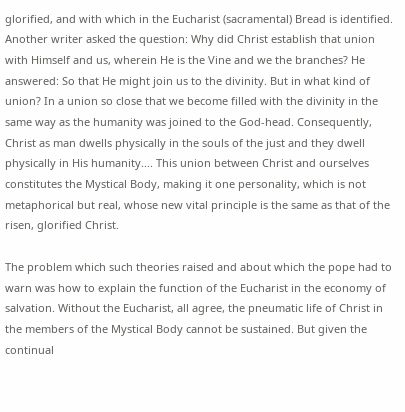glorified, and with which in the Eucharist (sacramental) Bread is identified. Another writer asked the question: Why did Christ establish that union with Himself and us, wherein He is the Vine and we the branches? He answered: So that He might join us to the divinity. But in what kind of union? In a union so close that we become filled with the divinity in the same way as the humanity was joined to the God-head. Consequently, Christ as man dwells physically in the souls of the just and they dwell physically in His humanity.... This union between Christ and ourselves constitutes the Mystical Body, making it one personality, which is not metaphorical but real, whose new vital principle is the same as that of the risen, glorified Christ.

The problem which such theories raised and about which the pope had to warn was how to explain the function of the Eucharist in the economy of salvation. Without the Eucharist, all agree, the pneumatic life of Christ in the members of the Mystical Body cannot be sustained. But given the continual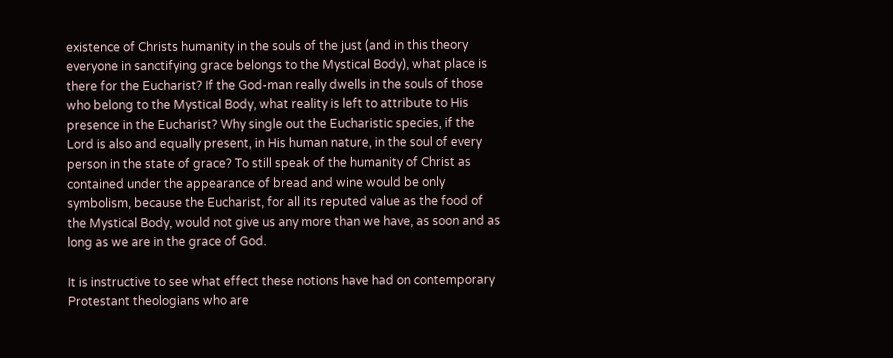existence of Christs humanity in the souls of the just (and in this theory everyone in sanctifying grace belongs to the Mystical Body), what place is there for the Eucharist? If the God-man really dwells in the souls of those who belong to the Mystical Body, what reality is left to attribute to His presence in the Eucharist? Why single out the Eucharistic species, if the Lord is also and equally present, in His human nature, in the soul of every person in the state of grace? To still speak of the humanity of Christ as contained under the appearance of bread and wine would be only symbolism, because the Eucharist, for all its reputed value as the food of the Mystical Body, would not give us any more than we have, as soon and as long as we are in the grace of God.

It is instructive to see what effect these notions have had on contemporary Protestant theologians who are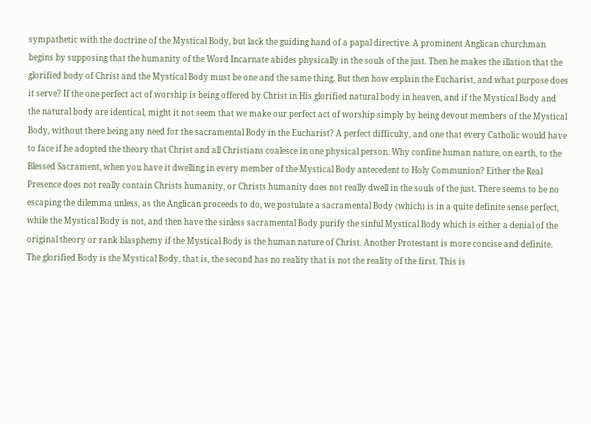sympathetic with the doctrine of the Mystical Body, but lack the guiding hand of a papal directive. A prominent Anglican churchman begins by supposing that the humanity of the Word Incarnate abides physically in the souls of the just. Then he makes the illation that the glorified body of Christ and the Mystical Body must be one and the same thing. But then how explain the Eucharist, and what purpose does it serve? If the one perfect act of worship is being offered by Christ in His glorified natural body in heaven, and if the Mystical Body and the natural body are identical, might it not seem that we make our perfect act of worship simply by being devout members of the Mystical Body, without there being any need for the sacramental Body in the Eucharist? A perfect difficulty, and one that every Catholic would have to face if he adopted the theory that Christ and all Christians coalesce in one physical person. Why confine human nature, on earth, to the Blessed Sacrament, when you have it dwelling in every member of the Mystical Body antecedent to Holy Communion? Either the Real Presence does not really contain Christs humanity, or Christs humanity does not really dwell in the souls of the just. There seems to be no escaping the dilemma unless, as the Anglican proceeds to do, we postulate a sacramental Body (which) is in a quite definite sense perfect, while the Mystical Body is not, and then have the sinless sacramental Body purify the sinful Mystical Body which is either a denial of the original theory or rank blasphemy if the Mystical Body is the human nature of Christ. Another Protestant is more concise and definite. The glorified Body is the Mystical Body, that is, the second has no reality that is not the reality of the first. This is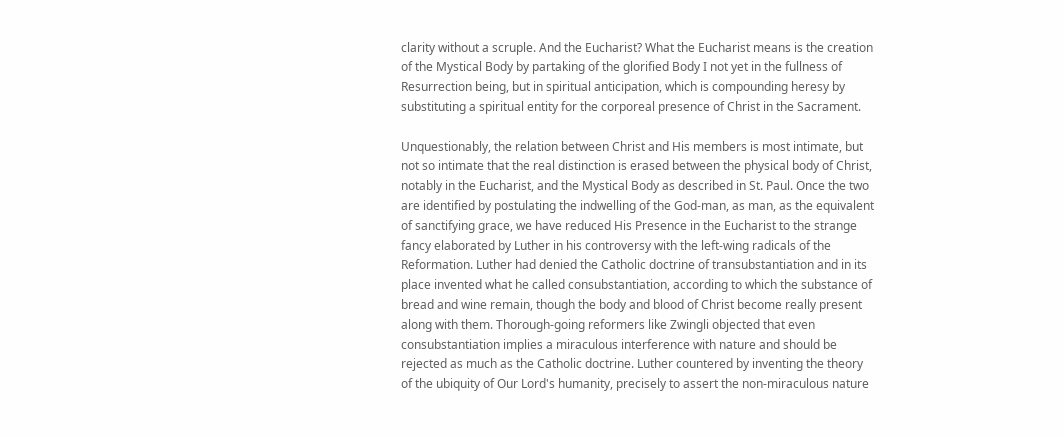clarity without a scruple. And the Eucharist? What the Eucharist means is the creation of the Mystical Body by partaking of the glorified Body I not yet in the fullness of Resurrection being, but in spiritual anticipation, which is compounding heresy by substituting a spiritual entity for the corporeal presence of Christ in the Sacrament.

Unquestionably, the relation between Christ and His members is most intimate, but not so intimate that the real distinction is erased between the physical body of Christ, notably in the Eucharist, and the Mystical Body as described in St. Paul. Once the two are identified by postulating the indwelling of the God-man, as man, as the equivalent of sanctifying grace, we have reduced His Presence in the Eucharist to the strange fancy elaborated by Luther in his controversy with the left-wing radicals of the Reformation. Luther had denied the Catholic doctrine of transubstantiation and in its place invented what he called consubstantiation, according to which the substance of bread and wine remain, though the body and blood of Christ become really present along with them. Thorough-going reformers like Zwingli objected that even consubstantiation implies a miraculous interference with nature and should be rejected as much as the Catholic doctrine. Luther countered by inventing the theory of the ubiquity of Our Lord's humanity, precisely to assert the non-miraculous nature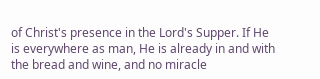of Christ's presence in the Lord's Supper. If He is everywhere as man, He is already in and with the bread and wine, and no miracle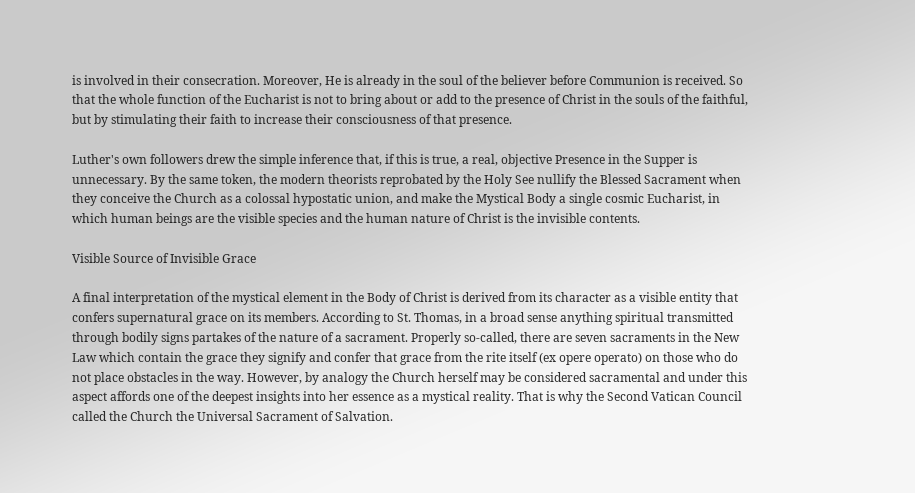is involved in their consecration. Moreover, He is already in the soul of the believer before Communion is received. So that the whole function of the Eucharist is not to bring about or add to the presence of Christ in the souls of the faithful, but by stimulating their faith to increase their consciousness of that presence.

Luther's own followers drew the simple inference that, if this is true, a real, objective Presence in the Supper is unnecessary. By the same token, the modern theorists reprobated by the Holy See nullify the Blessed Sacrament when they conceive the Church as a colossal hypostatic union, and make the Mystical Body a single cosmic Eucharist, in which human beings are the visible species and the human nature of Christ is the invisible contents.

Visible Source of Invisible Grace

A final interpretation of the mystical element in the Body of Christ is derived from its character as a visible entity that confers supernatural grace on its members. According to St. Thomas, in a broad sense anything spiritual transmitted through bodily signs partakes of the nature of a sacrament. Properly so-called, there are seven sacraments in the New Law which contain the grace they signify and confer that grace from the rite itself (ex opere operato) on those who do not place obstacles in the way. However, by analogy the Church herself may be considered sacramental and under this aspect affords one of the deepest insights into her essence as a mystical reality. That is why the Second Vatican Council called the Church the Universal Sacrament of Salvation.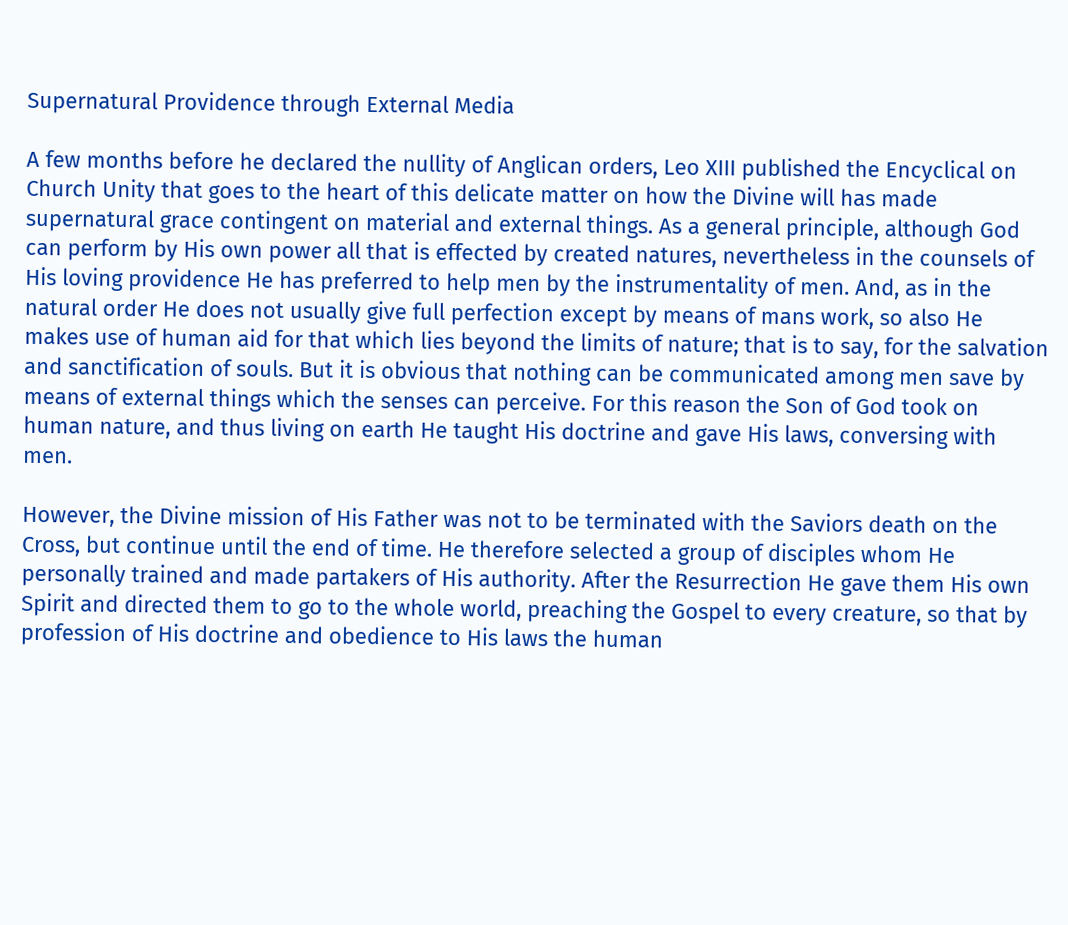Supernatural Providence through External Media

A few months before he declared the nullity of Anglican orders, Leo XIII published the Encyclical on Church Unity that goes to the heart of this delicate matter on how the Divine will has made supernatural grace contingent on material and external things. As a general principle, although God can perform by His own power all that is effected by created natures, nevertheless in the counsels of His loving providence He has preferred to help men by the instrumentality of men. And, as in the natural order He does not usually give full perfection except by means of mans work, so also He makes use of human aid for that which lies beyond the limits of nature; that is to say, for the salvation and sanctification of souls. But it is obvious that nothing can be communicated among men save by means of external things which the senses can perceive. For this reason the Son of God took on human nature, and thus living on earth He taught His doctrine and gave His laws, conversing with men.

However, the Divine mission of His Father was not to be terminated with the Saviors death on the Cross, but continue until the end of time. He therefore selected a group of disciples whom He personally trained and made partakers of His authority. After the Resurrection He gave them His own Spirit and directed them to go to the whole world, preaching the Gospel to every creature, so that by profession of His doctrine and obedience to His laws the human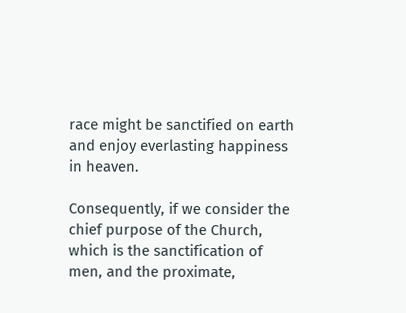race might be sanctified on earth and enjoy everlasting happiness in heaven.

Consequently, if we consider the chief purpose of the Church, which is the sanctification of men, and the proximate,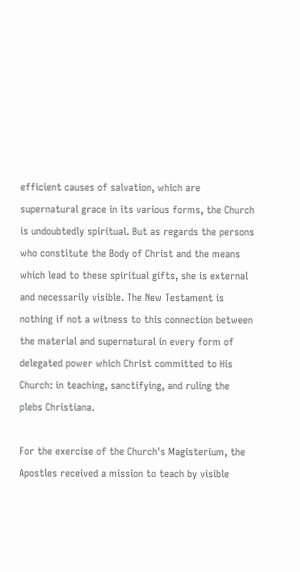efficient causes of salvation, which are supernatural grace in its various forms, the Church is undoubtedly spiritual. But as regards the persons who constitute the Body of Christ and the means which lead to these spiritual gifts, she is external and necessarily visible. The New Testament is nothing if not a witness to this connection between the material and supernatural in every form of delegated power which Christ committed to His Church: in teaching, sanctifying, and ruling the plebs Christiana.

For the exercise of the Church's Magisterium, the Apostles received a mission to teach by visible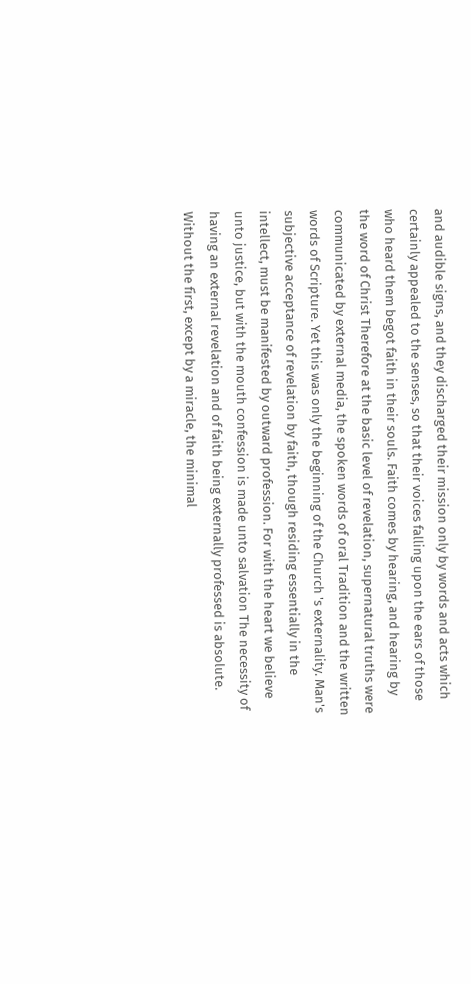and audible signs, and they discharged their mission only by words and acts which certainly appealed to the senses, so that their voices falling upon the ears of those who heard them begot faith in their souls. Faith comes by hearing, and hearing by the word of Christ Therefore at the basic level of revelation, supernatural truths were communicated by external media, the spoken words of oral Tradition and the written words of Scripture. Yet this was only the beginning of the Church 's externality. Man's subjective acceptance of revelation by faith, though residing essentially in the intellect, must be manifested by outward profession. For with the heart we believe unto justice, but with the mouth confession is made unto salvation The necessity of having an external revelation and of faith being externally professed is absolute. Without the first, except by a miracle, the minimal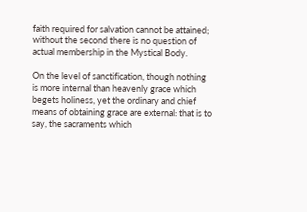faith required for salvation cannot be attained; without the second there is no question of actual membership in the Mystical Body.

On the level of sanctification, though nothing is more internal than heavenly grace which begets holiness, yet the ordinary and chief means of obtaining grace are external: that is to say, the sacraments which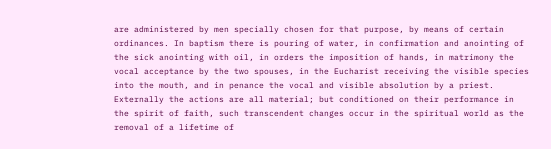are administered by men specially chosen for that purpose, by means of certain ordinances. In baptism there is pouring of water, in confirmation and anointing of the sick anointing with oil, in orders the imposition of hands, in matrimony the vocal acceptance by the two spouses, in the Eucharist receiving the visible species into the mouth, and in penance the vocal and visible absolution by a priest. Externally the actions are all material; but conditioned on their performance in the spirit of faith, such transcendent changes occur in the spiritual world as the removal of a lifetime of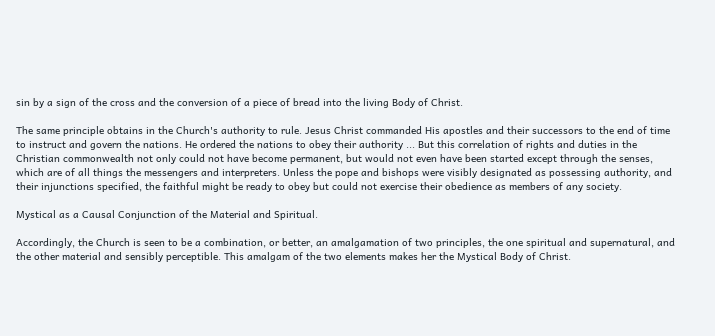sin by a sign of the cross and the conversion of a piece of bread into the living Body of Christ.

The same principle obtains in the Church's authority to rule. Jesus Christ commanded His apostles and their successors to the end of time to instruct and govern the nations. He ordered the nations to obey their authority ... But this correlation of rights and duties in the Christian commonwealth not only could not have become permanent, but would not even have been started except through the senses, which are of all things the messengers and interpreters. Unless the pope and bishops were visibly designated as possessing authority, and their injunctions specified, the faithful might be ready to obey but could not exercise their obedience as members of any society.

Mystical as a Causal Conjunction of the Material and Spiritual.

Accordingly, the Church is seen to be a combination, or better, an amalgamation of two principles, the one spiritual and supernatural, and the other material and sensibly perceptible. This amalgam of the two elements makes her the Mystical Body of Christ.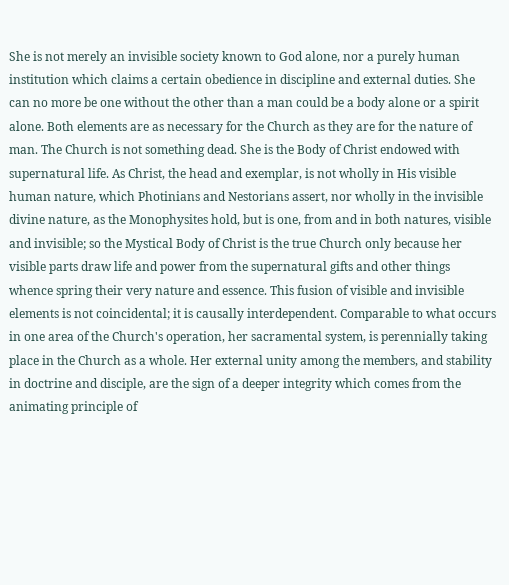She is not merely an invisible society known to God alone, nor a purely human institution which claims a certain obedience in discipline and external duties. She can no more be one without the other than a man could be a body alone or a spirit alone. Both elements are as necessary for the Church as they are for the nature of man. The Church is not something dead. She is the Body of Christ endowed with supernatural life. As Christ, the head and exemplar, is not wholly in His visible human nature, which Photinians and Nestorians assert, nor wholly in the invisible divine nature, as the Monophysites hold, but is one, from and in both natures, visible and invisible; so the Mystical Body of Christ is the true Church only because her visible parts draw life and power from the supernatural gifts and other things whence spring their very nature and essence. This fusion of visible and invisible elements is not coincidental; it is causally interdependent. Comparable to what occurs in one area of the Church's operation, her sacramental system, is perennially taking place in the Church as a whole. Her external unity among the members, and stability in doctrine and disciple, are the sign of a deeper integrity which comes from the animating principle of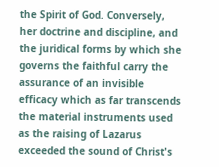the Spirit of God. Conversely, her doctrine and discipline, and the juridical forms by which she governs the faithful carry the assurance of an invisible efficacy which as far transcends the material instruments used as the raising of Lazarus exceeded the sound of Christ's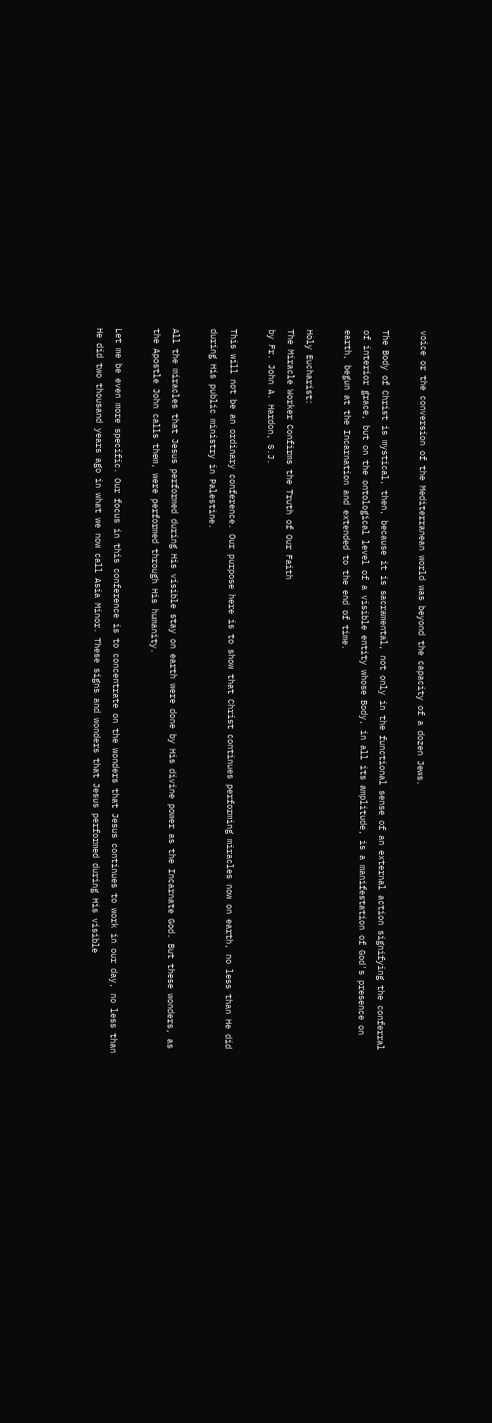voice or the conversion of the Mediterranean world was beyond the capacity of a dozen Jews.

The Body of Christ is mystical, then, because it is sacramental, not only in the functional sense of an external action signifying the conferral of interior grace, but on the ontological level of a visible entity whose Body, in all its amplitude, is a manifestation of God's presence on earth, begun at the Incarnation and extended to the end of time.

Holy Eucharist:
The Miracle Worker Confirms the Truth of Our Faith
by Fr. John A. Hardon, S.J.

This will not be an ordinary conference. Our purpose here is to show that Christ continues performing miracles now on earth, no less than He did during His public ministry in Palestine.

All the miracles that Jesus performed during His visible stay on earth were done by His divine power as the Incarnate God. But these wonders, as the Apostle John calls them, were performed through His humanity.

Let me be even more specific. Our focus in this conference is to concentrate on the wonders that Jesus continues to work in our day, no less than He did two thousand years ago in what we now call Asia Minor. These signs and wonders that Jesus performed during His visible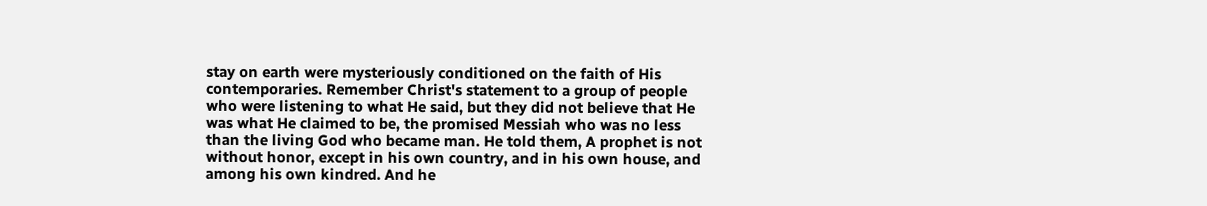stay on earth were mysteriously conditioned on the faith of His contemporaries. Remember Christ's statement to a group of people who were listening to what He said, but they did not believe that He was what He claimed to be, the promised Messiah who was no less than the living God who became man. He told them, A prophet is not without honor, except in his own country, and in his own house, and among his own kindred. And he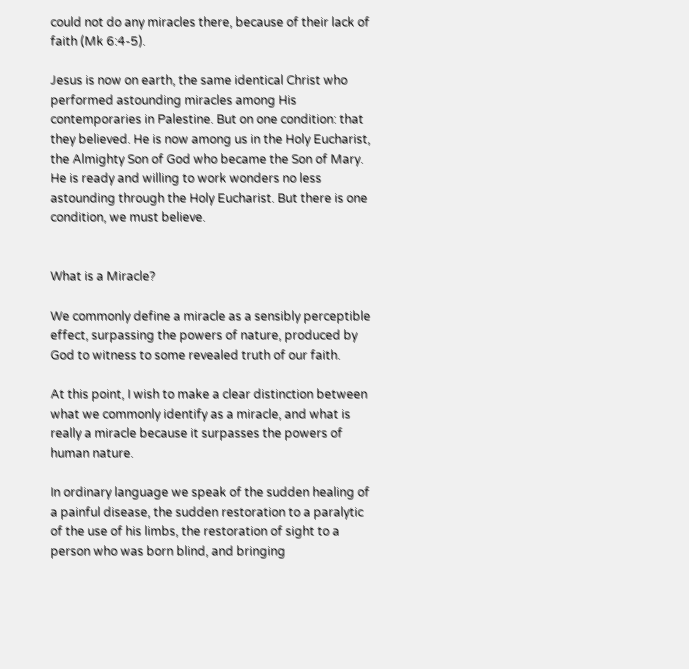could not do any miracles there, because of their lack of faith (Mk 6:4-5).

Jesus is now on earth, the same identical Christ who performed astounding miracles among His contemporaries in Palestine. But on one condition: that they believed. He is now among us in the Holy Eucharist, the Almighty Son of God who became the Son of Mary. He is ready and willing to work wonders no less astounding through the Holy Eucharist. But there is one condition, we must believe.


What is a Miracle?

We commonly define a miracle as a sensibly perceptible effect, surpassing the powers of nature, produced by God to witness to some revealed truth of our faith.

At this point, I wish to make a clear distinction between what we commonly identify as a miracle, and what is really a miracle because it surpasses the powers of human nature.

In ordinary language we speak of the sudden healing of a painful disease, the sudden restoration to a paralytic of the use of his limbs, the restoration of sight to a person who was born blind, and bringing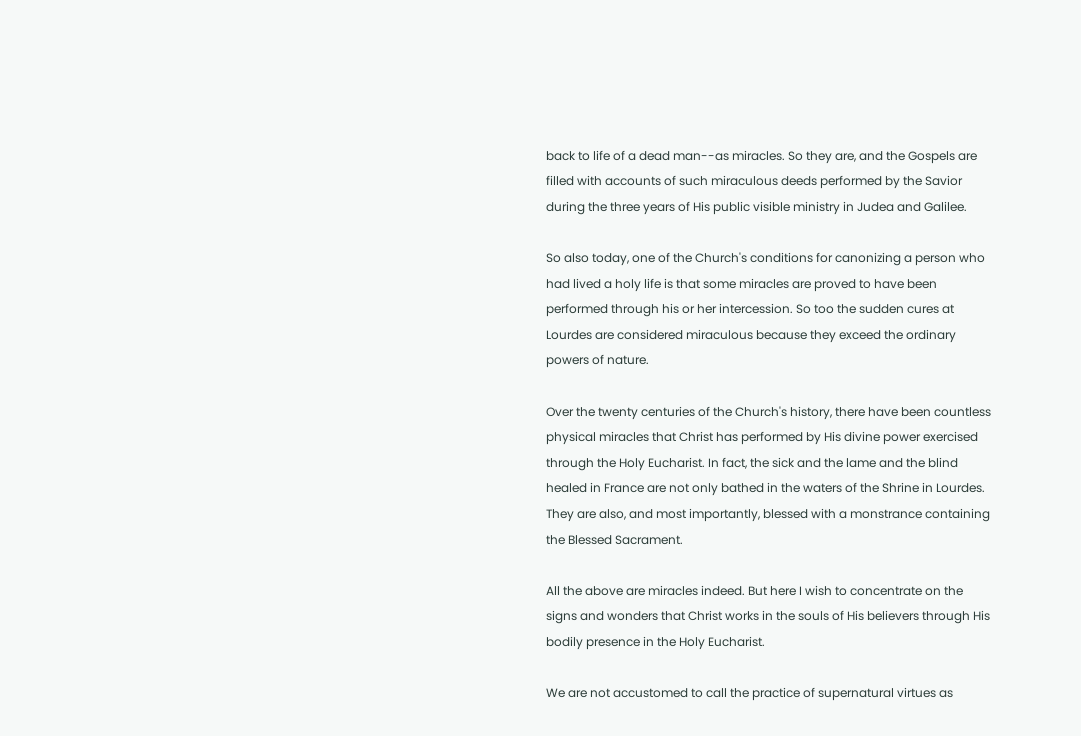back to life of a dead man--as miracles. So they are, and the Gospels are filled with accounts of such miraculous deeds performed by the Savior during the three years of His public visible ministry in Judea and Galilee.

So also today, one of the Church's conditions for canonizing a person who had lived a holy life is that some miracles are proved to have been performed through his or her intercession. So too the sudden cures at Lourdes are considered miraculous because they exceed the ordinary powers of nature.

Over the twenty centuries of the Church's history, there have been countless physical miracles that Christ has performed by His divine power exercised through the Holy Eucharist. In fact, the sick and the lame and the blind healed in France are not only bathed in the waters of the Shrine in Lourdes. They are also, and most importantly, blessed with a monstrance containing the Blessed Sacrament.

All the above are miracles indeed. But here I wish to concentrate on the signs and wonders that Christ works in the souls of His believers through His bodily presence in the Holy Eucharist.

We are not accustomed to call the practice of supernatural virtues as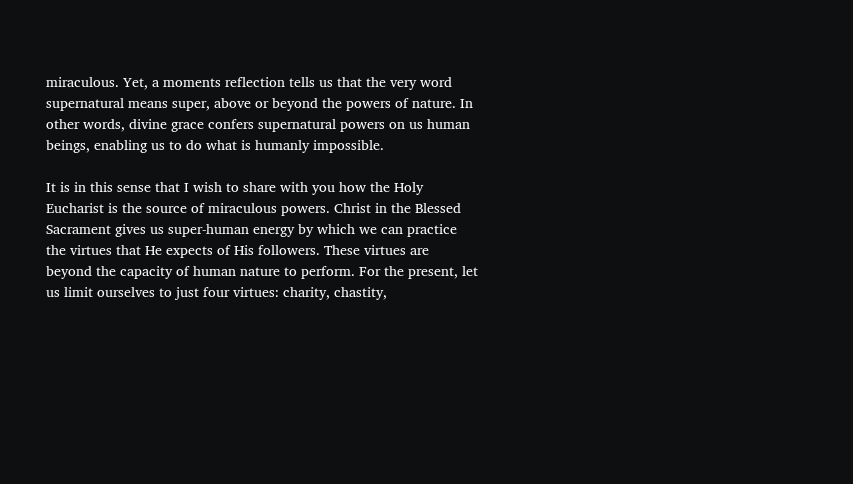miraculous. Yet, a moments reflection tells us that the very word supernatural means super, above or beyond the powers of nature. In other words, divine grace confers supernatural powers on us human beings, enabling us to do what is humanly impossible.

It is in this sense that I wish to share with you how the Holy Eucharist is the source of miraculous powers. Christ in the Blessed Sacrament gives us super-human energy by which we can practice the virtues that He expects of His followers. These virtues are beyond the capacity of human nature to perform. For the present, let us limit ourselves to just four virtues: charity, chastity,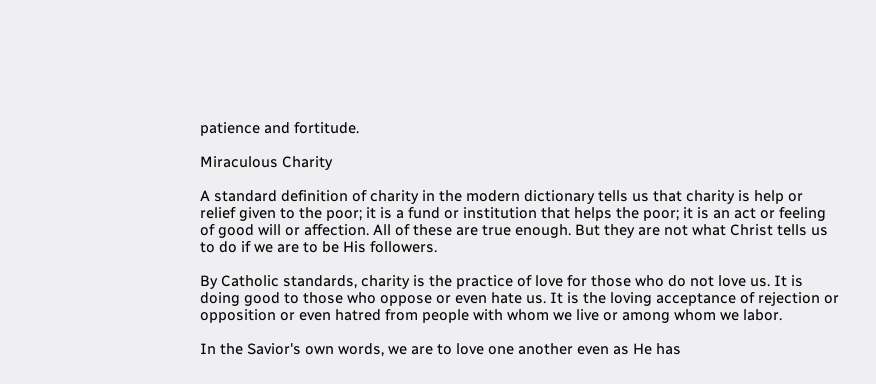patience and fortitude.

Miraculous Charity

A standard definition of charity in the modern dictionary tells us that charity is help or relief given to the poor; it is a fund or institution that helps the poor; it is an act or feeling of good will or affection. All of these are true enough. But they are not what Christ tells us to do if we are to be His followers.

By Catholic standards, charity is the practice of love for those who do not love us. It is doing good to those who oppose or even hate us. It is the loving acceptance of rejection or opposition or even hatred from people with whom we live or among whom we labor.

In the Savior's own words, we are to love one another even as He has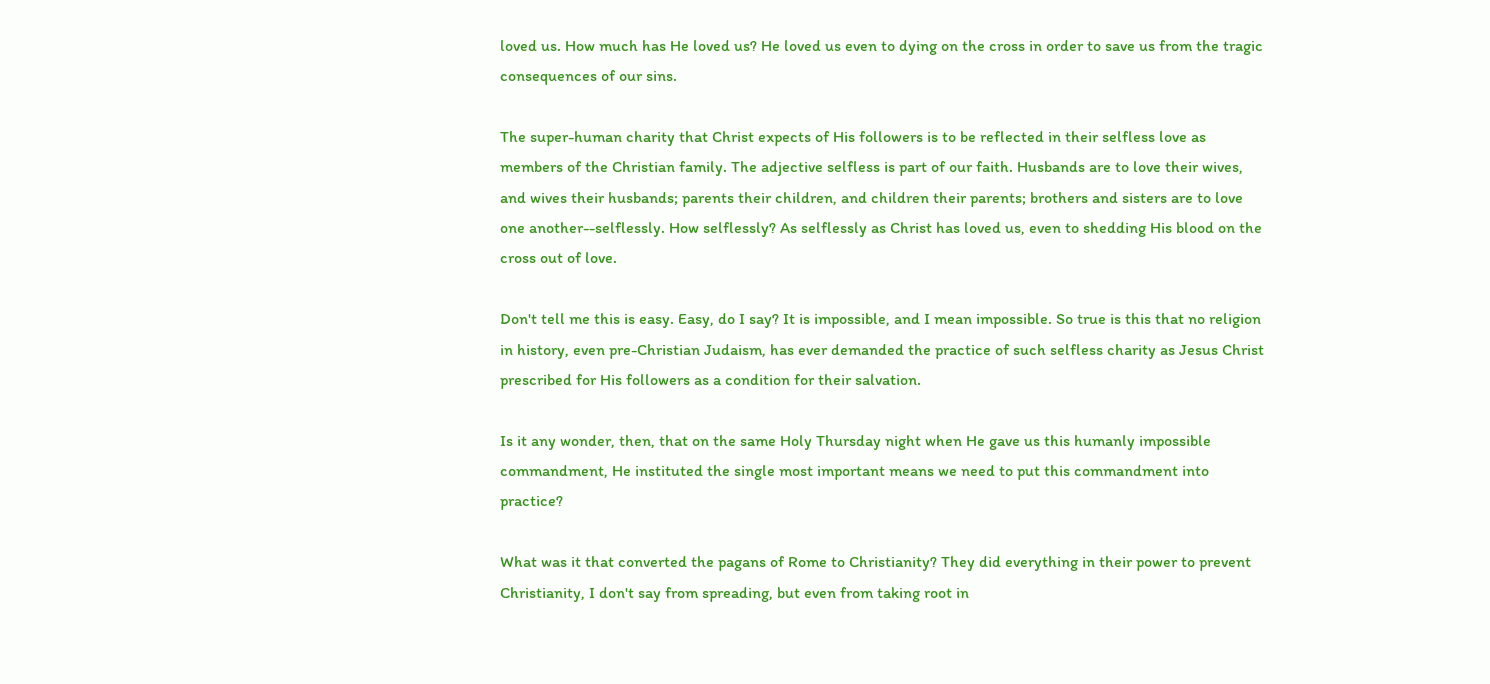loved us. How much has He loved us? He loved us even to dying on the cross in order to save us from the tragic consequences of our sins.

The super-human charity that Christ expects of His followers is to be reflected in their selfless love as members of the Christian family. The adjective selfless is part of our faith. Husbands are to love their wives, and wives their husbands; parents their children, and children their parents; brothers and sisters are to love one another--selflessly. How selflessly? As selflessly as Christ has loved us, even to shedding His blood on the cross out of love.

Don't tell me this is easy. Easy, do I say? It is impossible, and I mean impossible. So true is this that no religion in history, even pre-Christian Judaism, has ever demanded the practice of such selfless charity as Jesus Christ prescribed for His followers as a condition for their salvation.

Is it any wonder, then, that on the same Holy Thursday night when He gave us this humanly impossible commandment, He instituted the single most important means we need to put this commandment into practice?

What was it that converted the pagans of Rome to Christianity? They did everything in their power to prevent Christianity, I don't say from spreading, but even from taking root in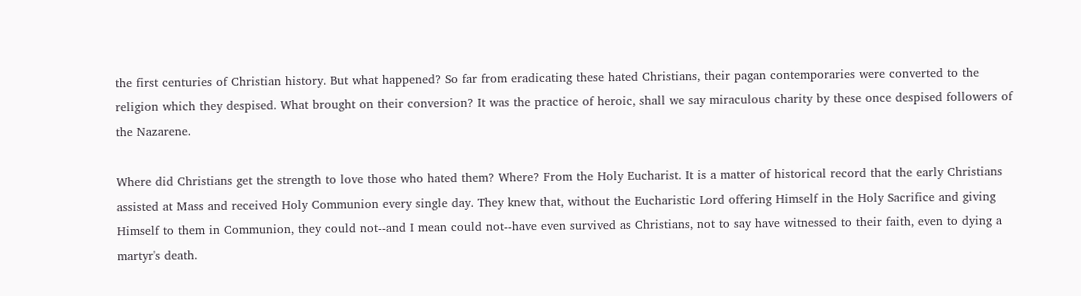the first centuries of Christian history. But what happened? So far from eradicating these hated Christians, their pagan contemporaries were converted to the religion which they despised. What brought on their conversion? It was the practice of heroic, shall we say miraculous charity by these once despised followers of the Nazarene.

Where did Christians get the strength to love those who hated them? Where? From the Holy Eucharist. It is a matter of historical record that the early Christians assisted at Mass and received Holy Communion every single day. They knew that, without the Eucharistic Lord offering Himself in the Holy Sacrifice and giving Himself to them in Communion, they could not--and I mean could not--have even survived as Christians, not to say have witnessed to their faith, even to dying a martyr's death.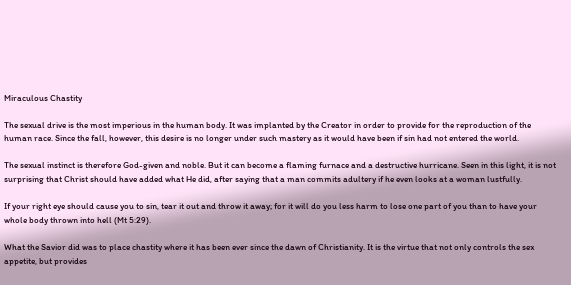Miraculous Chastity

The sexual drive is the most imperious in the human body. It was implanted by the Creator in order to provide for the reproduction of the human race. Since the fall, however, this desire is no longer under such mastery as it would have been if sin had not entered the world.

The sexual instinct is therefore God-given and noble. But it can become a flaming furnace and a destructive hurricane. Seen in this light, it is not surprising that Christ should have added what He did, after saying that a man commits adultery if he even looks at a woman lustfully.

If your right eye should cause you to sin, tear it out and throw it away; for it will do you less harm to lose one part of you than to have your whole body thrown into hell (Mt 5:29).

What the Savior did was to place chastity where it has been ever since the dawn of Christianity. It is the virtue that not only controls the sex appetite, but provides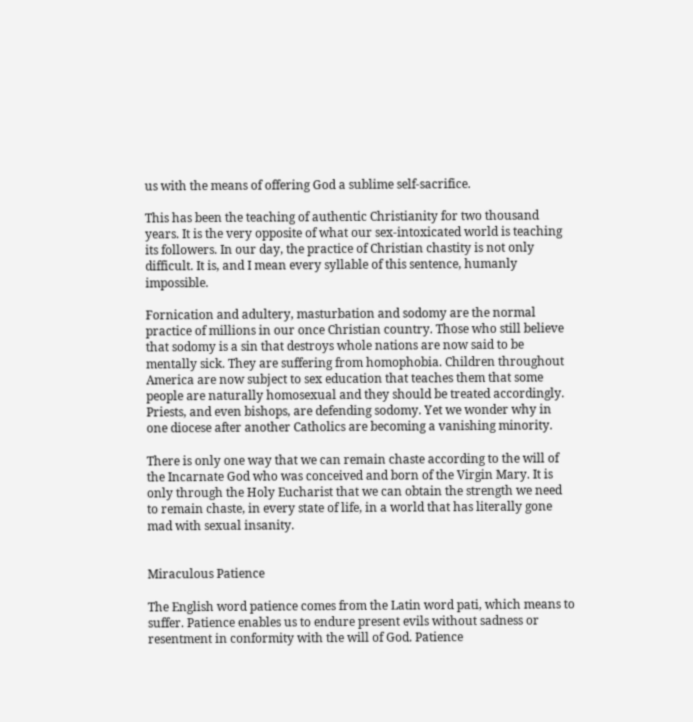us with the means of offering God a sublime self-sacrifice.

This has been the teaching of authentic Christianity for two thousand years. It is the very opposite of what our sex-intoxicated world is teaching its followers. In our day, the practice of Christian chastity is not only difficult. It is, and I mean every syllable of this sentence, humanly impossible.

Fornication and adultery, masturbation and sodomy are the normal practice of millions in our once Christian country. Those who still believe that sodomy is a sin that destroys whole nations are now said to be mentally sick. They are suffering from homophobia. Children throughout America are now subject to sex education that teaches them that some people are naturally homosexual and they should be treated accordingly. Priests, and even bishops, are defending sodomy. Yet we wonder why in one diocese after another Catholics are becoming a vanishing minority.

There is only one way that we can remain chaste according to the will of the Incarnate God who was conceived and born of the Virgin Mary. It is only through the Holy Eucharist that we can obtain the strength we need to remain chaste, in every state of life, in a world that has literally gone mad with sexual insanity.


Miraculous Patience

The English word patience comes from the Latin word pati, which means to suffer. Patience enables us to endure present evils without sadness or resentment in conformity with the will of God. Patience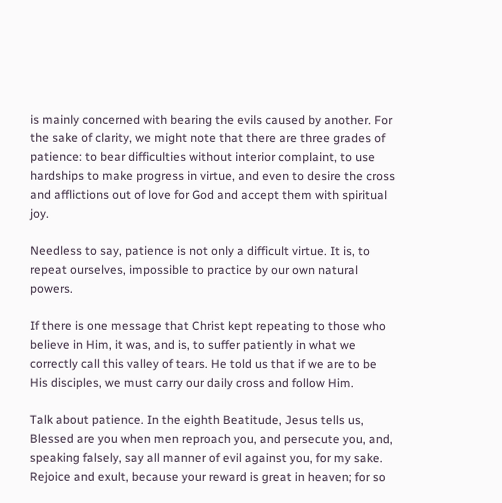is mainly concerned with bearing the evils caused by another. For the sake of clarity, we might note that there are three grades of patience: to bear difficulties without interior complaint, to use hardships to make progress in virtue, and even to desire the cross and afflictions out of love for God and accept them with spiritual joy.

Needless to say, patience is not only a difficult virtue. It is, to repeat ourselves, impossible to practice by our own natural powers.

If there is one message that Christ kept repeating to those who believe in Him, it was, and is, to suffer patiently in what we correctly call this valley of tears. He told us that if we are to be His disciples, we must carry our daily cross and follow Him.

Talk about patience. In the eighth Beatitude, Jesus tells us, Blessed are you when men reproach you, and persecute you, and, speaking falsely, say all manner of evil against you, for my sake. Rejoice and exult, because your reward is great in heaven; for so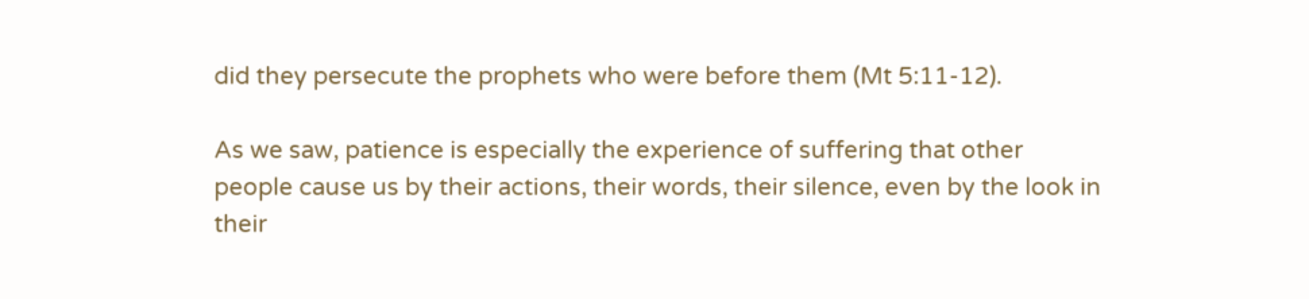did they persecute the prophets who were before them (Mt 5:11-12).

As we saw, patience is especially the experience of suffering that other people cause us by their actions, their words, their silence, even by the look in their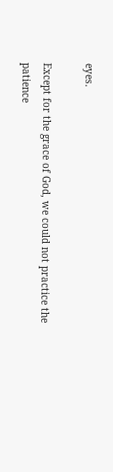eyes.

Except for the grace of God, we could not practice the patience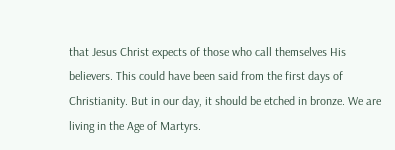that Jesus Christ expects of those who call themselves His believers. This could have been said from the first days of Christianity. But in our day, it should be etched in bronze. We are living in the Age of Martyrs.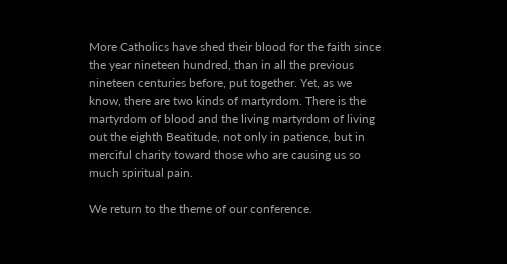More Catholics have shed their blood for the faith since the year nineteen hundred, than in all the previous nineteen centuries before, put together. Yet, as we know, there are two kinds of martyrdom. There is the martyrdom of blood and the living martyrdom of living out the eighth Beatitude, not only in patience, but in merciful charity toward those who are causing us so much spiritual pain.

We return to the theme of our conference.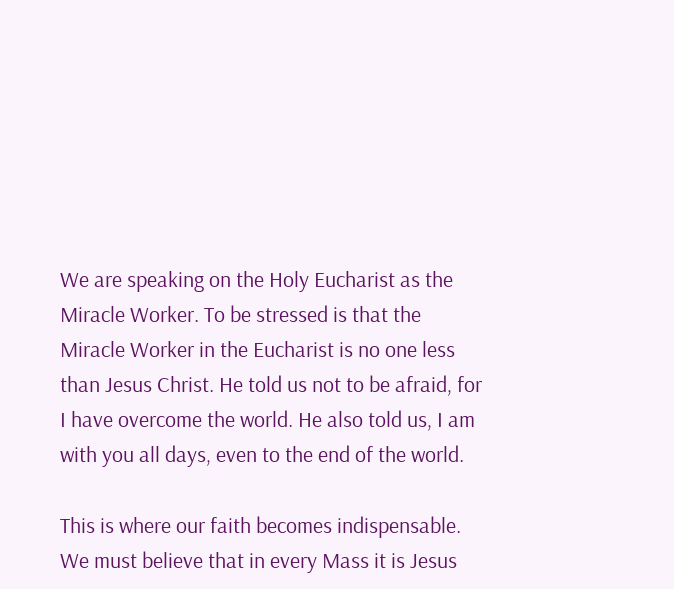We are speaking on the Holy Eucharist as the Miracle Worker. To be stressed is that the Miracle Worker in the Eucharist is no one less than Jesus Christ. He told us not to be afraid, for I have overcome the world. He also told us, I am with you all days, even to the end of the world.

This is where our faith becomes indispensable. We must believe that in every Mass it is Jesus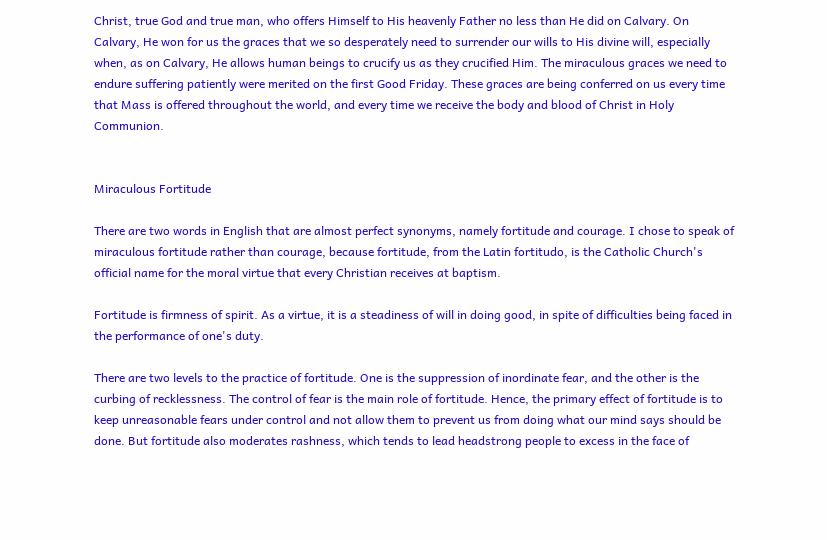Christ, true God and true man, who offers Himself to His heavenly Father no less than He did on Calvary. On Calvary, He won for us the graces that we so desperately need to surrender our wills to His divine will, especially when, as on Calvary, He allows human beings to crucify us as they crucified Him. The miraculous graces we need to endure suffering patiently were merited on the first Good Friday. These graces are being conferred on us every time that Mass is offered throughout the world, and every time we receive the body and blood of Christ in Holy Communion.


Miraculous Fortitude

There are two words in English that are almost perfect synonyms, namely fortitude and courage. I chose to speak of miraculous fortitude rather than courage, because fortitude, from the Latin fortitudo, is the Catholic Church's official name for the moral virtue that every Christian receives at baptism.

Fortitude is firmness of spirit. As a virtue, it is a steadiness of will in doing good, in spite of difficulties being faced in the performance of one's duty.

There are two levels to the practice of fortitude. One is the suppression of inordinate fear, and the other is the curbing of recklessness. The control of fear is the main role of fortitude. Hence, the primary effect of fortitude is to keep unreasonable fears under control and not allow them to prevent us from doing what our mind says should be done. But fortitude also moderates rashness, which tends to lead headstrong people to excess in the face of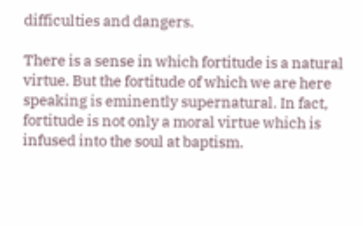difficulties and dangers.

There is a sense in which fortitude is a natural virtue. But the fortitude of which we are here speaking is eminently supernatural. In fact, fortitude is not only a moral virtue which is infused into the soul at baptism.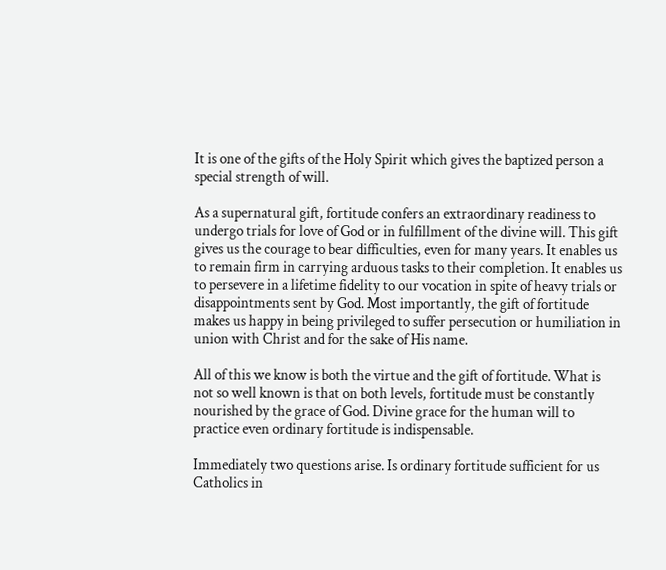It is one of the gifts of the Holy Spirit which gives the baptized person a special strength of will.

As a supernatural gift, fortitude confers an extraordinary readiness to undergo trials for love of God or in fulfillment of the divine will. This gift gives us the courage to bear difficulties, even for many years. It enables us to remain firm in carrying arduous tasks to their completion. It enables us to persevere in a lifetime fidelity to our vocation in spite of heavy trials or disappointments sent by God. Most importantly, the gift of fortitude makes us happy in being privileged to suffer persecution or humiliation in union with Christ and for the sake of His name.

All of this we know is both the virtue and the gift of fortitude. What is not so well known is that on both levels, fortitude must be constantly nourished by the grace of God. Divine grace for the human will to practice even ordinary fortitude is indispensable.

Immediately two questions arise. Is ordinary fortitude sufficient for us Catholics in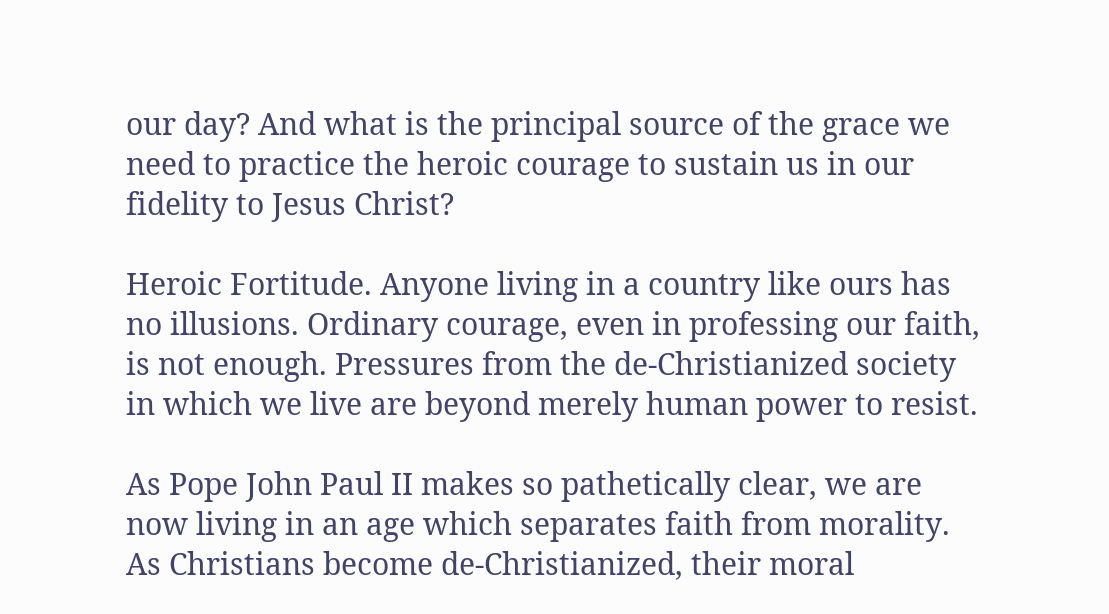our day? And what is the principal source of the grace we need to practice the heroic courage to sustain us in our fidelity to Jesus Christ?

Heroic Fortitude. Anyone living in a country like ours has no illusions. Ordinary courage, even in professing our faith, is not enough. Pressures from the de-Christianized society in which we live are beyond merely human power to resist.

As Pope John Paul II makes so pathetically clear, we are now living in an age which separates faith from morality. As Christians become de-Christianized, their moral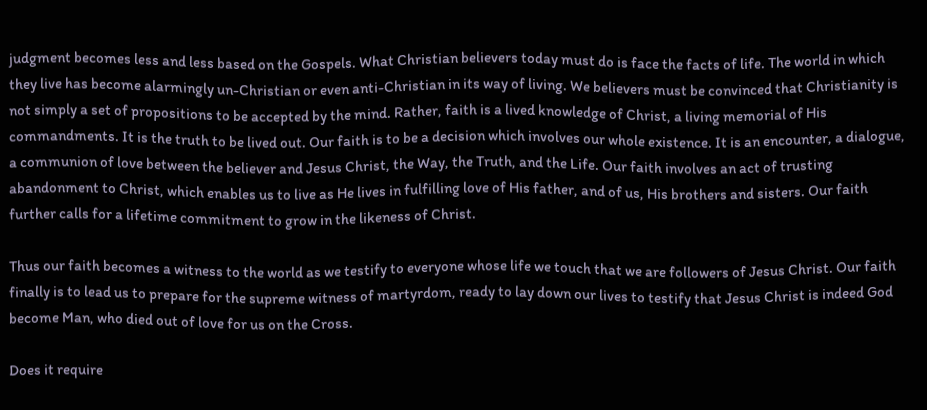judgment becomes less and less based on the Gospels. What Christian believers today must do is face the facts of life. The world in which they live has become alarmingly un-Christian or even anti-Christian in its way of living. We believers must be convinced that Christianity is not simply a set of propositions to be accepted by the mind. Rather, faith is a lived knowledge of Christ, a living memorial of His commandments. It is the truth to be lived out. Our faith is to be a decision which involves our whole existence. It is an encounter, a dialogue, a communion of love between the believer and Jesus Christ, the Way, the Truth, and the Life. Our faith involves an act of trusting abandonment to Christ, which enables us to live as He lives in fulfilling love of His father, and of us, His brothers and sisters. Our faith further calls for a lifetime commitment to grow in the likeness of Christ.

Thus our faith becomes a witness to the world as we testify to everyone whose life we touch that we are followers of Jesus Christ. Our faith finally is to lead us to prepare for the supreme witness of martyrdom, ready to lay down our lives to testify that Jesus Christ is indeed God become Man, who died out of love for us on the Cross.

Does it require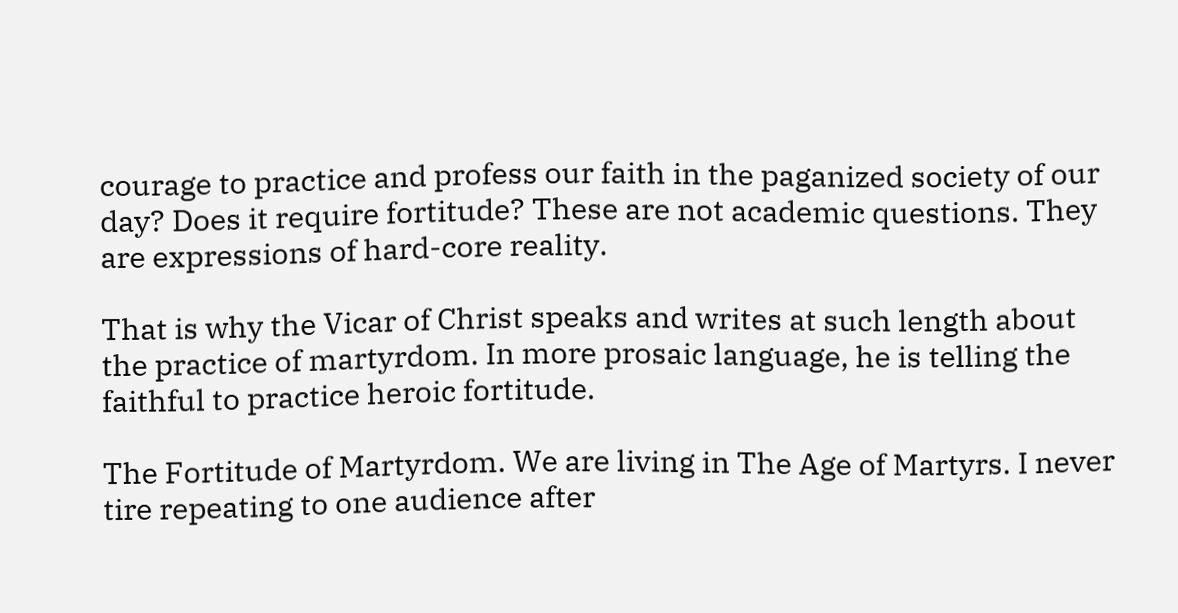courage to practice and profess our faith in the paganized society of our day? Does it require fortitude? These are not academic questions. They are expressions of hard-core reality.

That is why the Vicar of Christ speaks and writes at such length about the practice of martyrdom. In more prosaic language, he is telling the faithful to practice heroic fortitude.

The Fortitude of Martyrdom. We are living in The Age of Martyrs. I never tire repeating to one audience after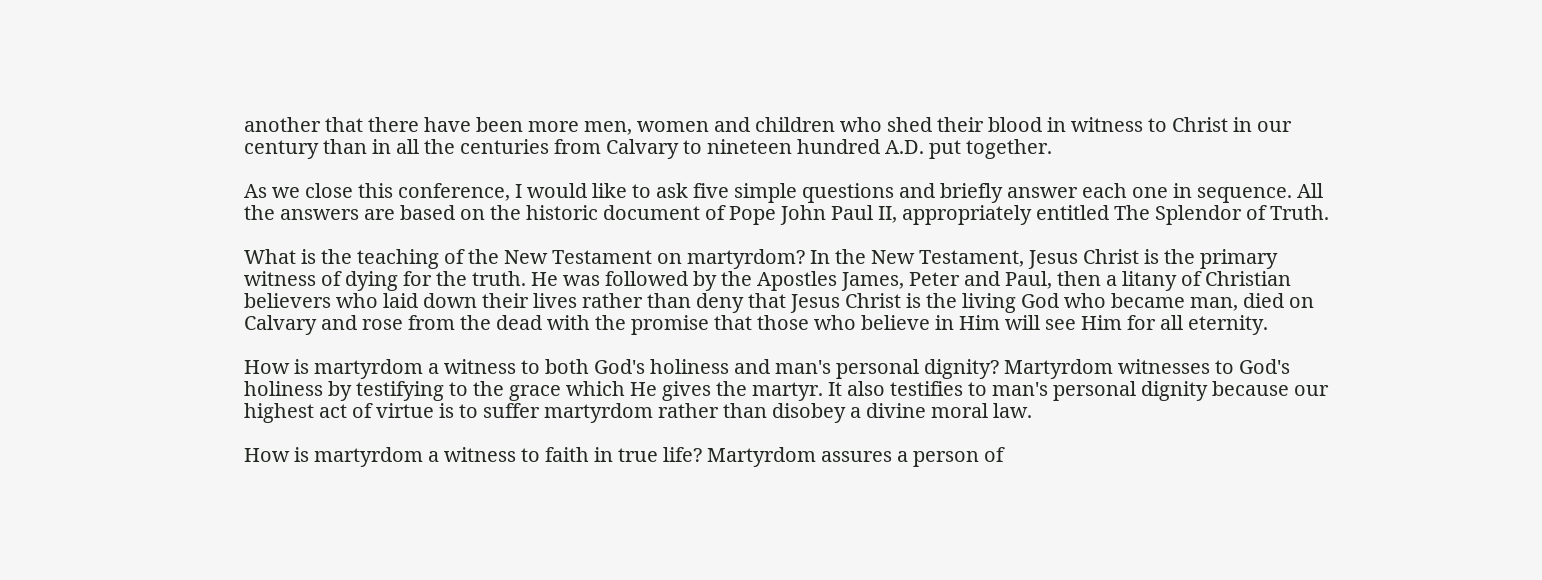another that there have been more men, women and children who shed their blood in witness to Christ in our century than in all the centuries from Calvary to nineteen hundred A.D. put together.

As we close this conference, I would like to ask five simple questions and briefly answer each one in sequence. All the answers are based on the historic document of Pope John Paul II, appropriately entitled The Splendor of Truth.

What is the teaching of the New Testament on martyrdom? In the New Testament, Jesus Christ is the primary witness of dying for the truth. He was followed by the Apostles James, Peter and Paul, then a litany of Christian believers who laid down their lives rather than deny that Jesus Christ is the living God who became man, died on Calvary and rose from the dead with the promise that those who believe in Him will see Him for all eternity.

How is martyrdom a witness to both God's holiness and man's personal dignity? Martyrdom witnesses to God's holiness by testifying to the grace which He gives the martyr. It also testifies to man's personal dignity because our highest act of virtue is to suffer martyrdom rather than disobey a divine moral law.

How is martyrdom a witness to faith in true life? Martyrdom assures a person of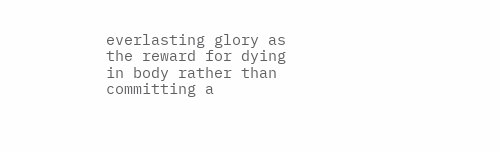everlasting glory as the reward for dying in body rather than committing a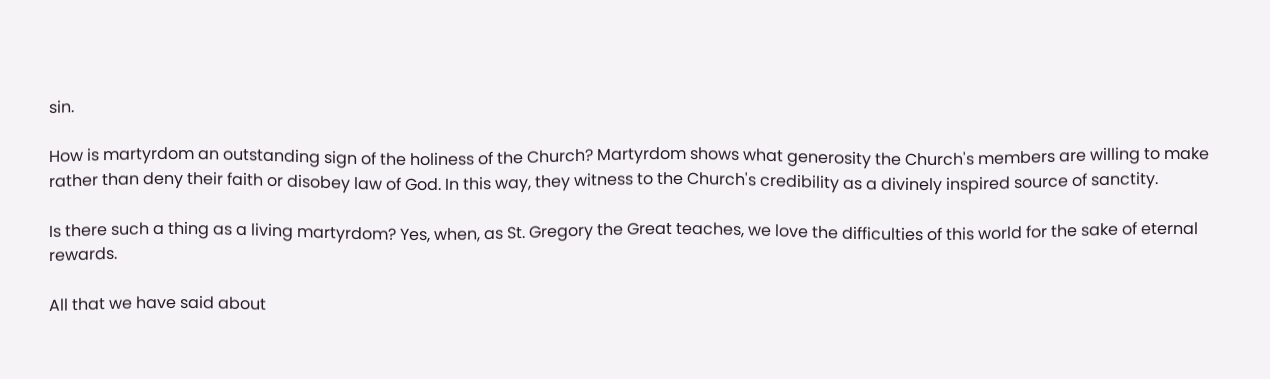sin.

How is martyrdom an outstanding sign of the holiness of the Church? Martyrdom shows what generosity the Church's members are willing to make rather than deny their faith or disobey law of God. In this way, they witness to the Church's credibility as a divinely inspired source of sanctity.

Is there such a thing as a living martyrdom? Yes, when, as St. Gregory the Great teaches, we love the difficulties of this world for the sake of eternal rewards.

All that we have said about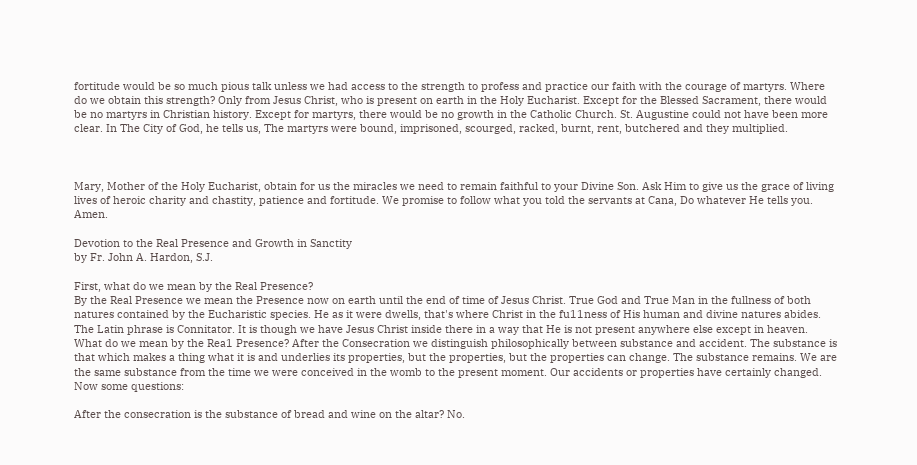fortitude would be so much pious talk unless we had access to the strength to profess and practice our faith with the courage of martyrs. Where do we obtain this strength? Only from Jesus Christ, who is present on earth in the Holy Eucharist. Except for the Blessed Sacrament, there would be no martyrs in Christian history. Except for martyrs, there would be no growth in the Catholic Church. St. Augustine could not have been more clear. In The City of God, he tells us, The martyrs were bound, imprisoned, scourged, racked, burnt, rent, butchered and they multiplied.



Mary, Mother of the Holy Eucharist, obtain for us the miracles we need to remain faithful to your Divine Son. Ask Him to give us the grace of living lives of heroic charity and chastity, patience and fortitude. We promise to follow what you told the servants at Cana, Do whatever He tells you. Amen.

Devotion to the Real Presence and Growth in Sanctity
by Fr. John A. Hardon, S.J.

First, what do we mean by the Real Presence?
By the Real Presence we mean the Presence now on earth until the end of time of Jesus Christ. True God and True Man in the fullness of both natures contained by the Eucharistic species. He as it were dwells, that's where Christ in the fu11ness of His human and divine natures abides. The Latin phrase is Connitator. It is though we have Jesus Christ inside there in a way that He is not present anywhere else except in heaven. What do we mean by the Rea1 Presence? After the Consecration we distinguish philosophically between substance and accident. The substance is that which makes a thing what it is and underlies its properties, but the properties, but the properties can change. The substance remains. We are the same substance from the time we were conceived in the womb to the present moment. Our accidents or properties have certainly changed. Now some questions:

After the consecration is the substance of bread and wine on the altar? No.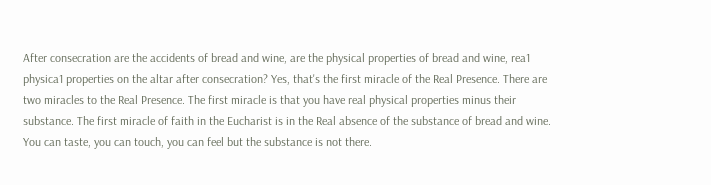After consecration are the accidents of bread and wine, are the physical properties of bread and wine, rea1 physica1 properties on the altar after consecration? Yes, that's the first miracle of the Real Presence. There are two miracles to the Real Presence. The first miracle is that you have real physical properties minus their substance. The first miracle of faith in the Eucharist is in the Real absence of the substance of bread and wine. You can taste, you can touch, you can feel but the substance is not there.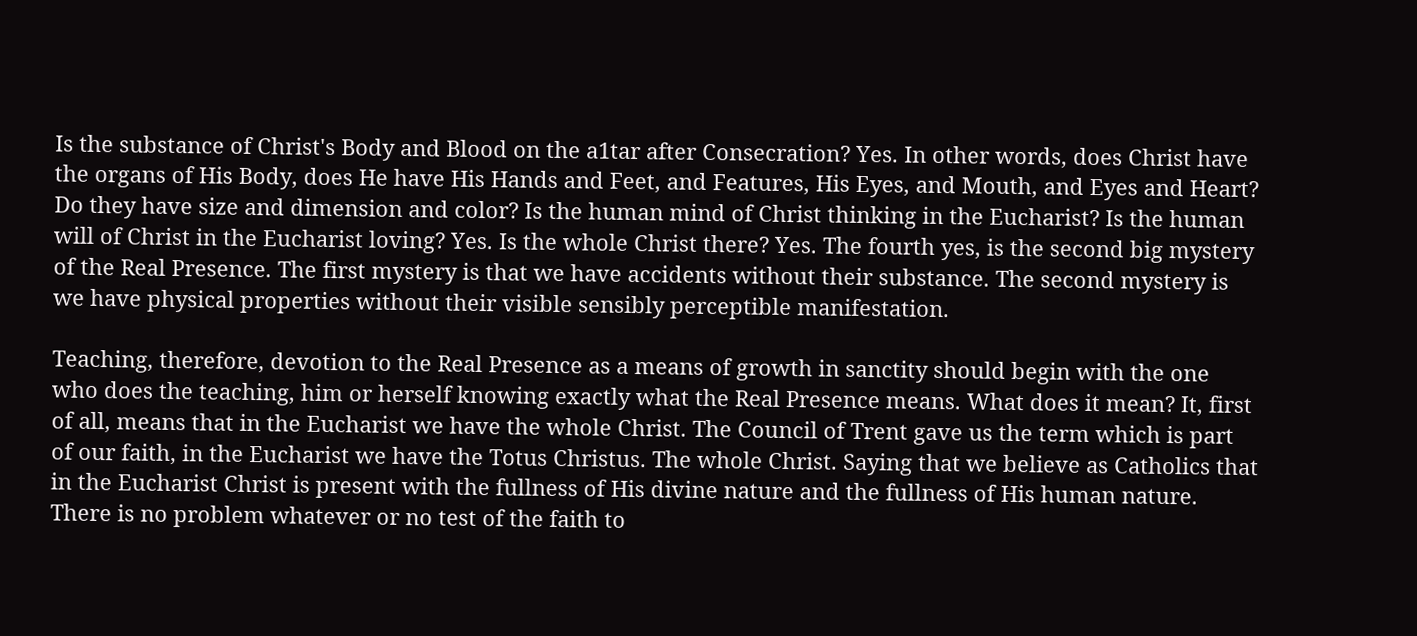Is the substance of Christ's Body and Blood on the a1tar after Consecration? Yes. In other words, does Christ have the organs of His Body, does He have His Hands and Feet, and Features, His Eyes, and Mouth, and Eyes and Heart? Do they have size and dimension and color? Is the human mind of Christ thinking in the Eucharist? Is the human will of Christ in the Eucharist loving? Yes. Is the whole Christ there? Yes. The fourth yes, is the second big mystery of the Real Presence. The first mystery is that we have accidents without their substance. The second mystery is we have physical properties without their visible sensibly perceptible manifestation.

Teaching, therefore, devotion to the Real Presence as a means of growth in sanctity should begin with the one who does the teaching, him or herself knowing exactly what the Real Presence means. What does it mean? It, first of all, means that in the Eucharist we have the whole Christ. The Council of Trent gave us the term which is part of our faith, in the Eucharist we have the Totus Christus. The whole Christ. Saying that we believe as Catholics that in the Eucharist Christ is present with the fullness of His divine nature and the fullness of His human nature. There is no problem whatever or no test of the faith to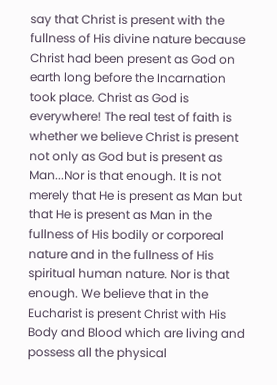say that Christ is present with the fullness of His divine nature because Christ had been present as God on earth long before the Incarnation took place. Christ as God is everywhere! The real test of faith is whether we believe Christ is present not only as God but is present as Man...Nor is that enough. It is not merely that He is present as Man but that He is present as Man in the fullness of His bodily or corporeal nature and in the fullness of His spiritual human nature. Nor is that enough. We believe that in the Eucharist is present Christ with His Body and Blood which are living and possess all the physical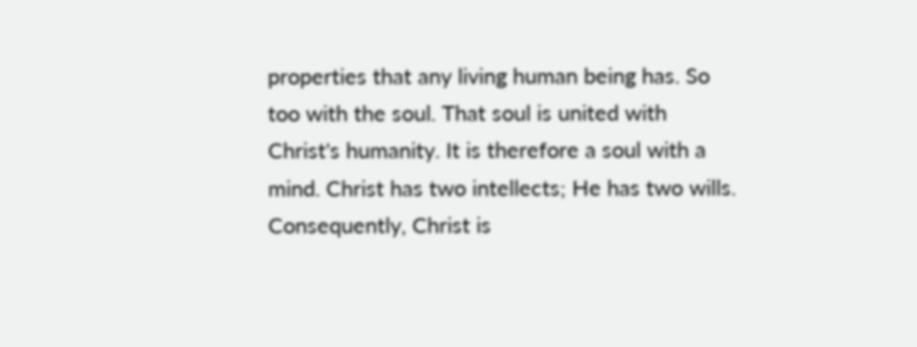properties that any living human being has. So too with the soul. That soul is united with Christ's humanity. It is therefore a soul with a mind. Christ has two intellects; He has two wills. Consequently, Christ is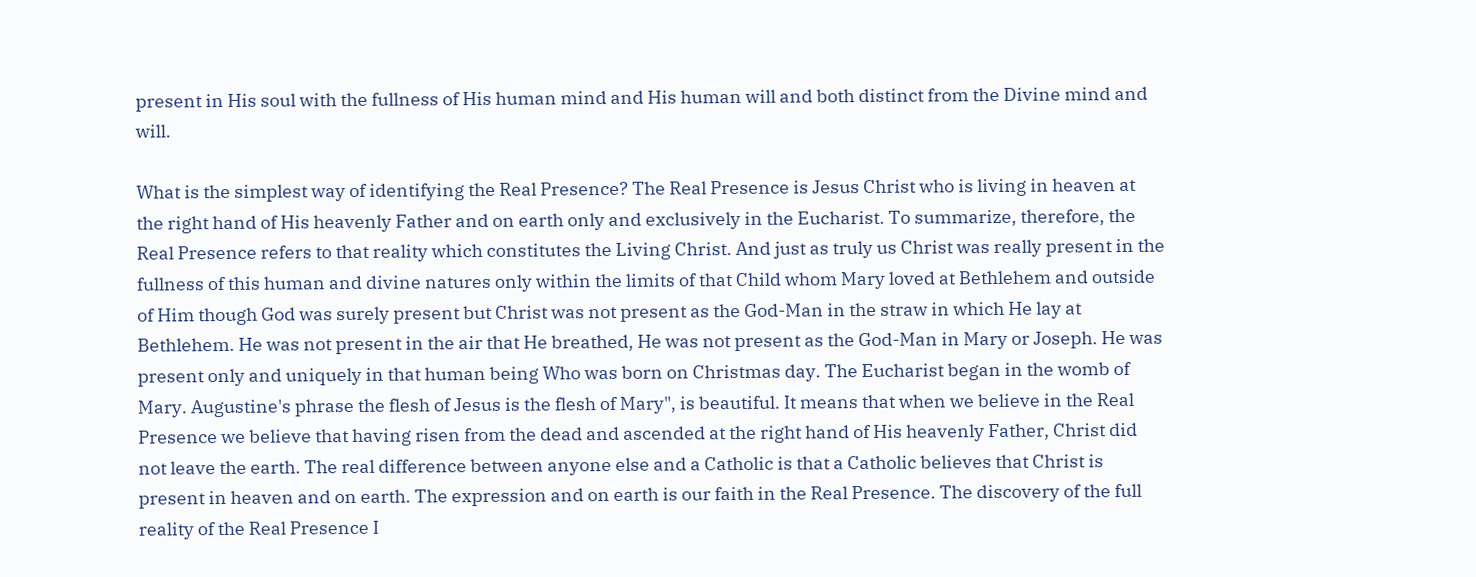present in His soul with the fullness of His human mind and His human will and both distinct from the Divine mind and will.

What is the simplest way of identifying the Real Presence? The Real Presence is Jesus Christ who is living in heaven at the right hand of His heavenly Father and on earth only and exclusively in the Eucharist. To summarize, therefore, the Real Presence refers to that reality which constitutes the Living Christ. And just as truly us Christ was really present in the fullness of this human and divine natures only within the limits of that Child whom Mary loved at Bethlehem and outside of Him though God was surely present but Christ was not present as the God-Man in the straw in which He lay at Bethlehem. He was not present in the air that He breathed, He was not present as the God-Man in Mary or Joseph. He was present only and uniquely in that human being Who was born on Christmas day. The Eucharist began in the womb of Mary. Augustine's phrase the flesh of Jesus is the flesh of Mary", is beautiful. It means that when we believe in the Real Presence we believe that having risen from the dead and ascended at the right hand of His heavenly Father, Christ did not leave the earth. The real difference between anyone else and a Catholic is that a Catholic believes that Christ is present in heaven and on earth. The expression and on earth is our faith in the Real Presence. The discovery of the full reality of the Real Presence I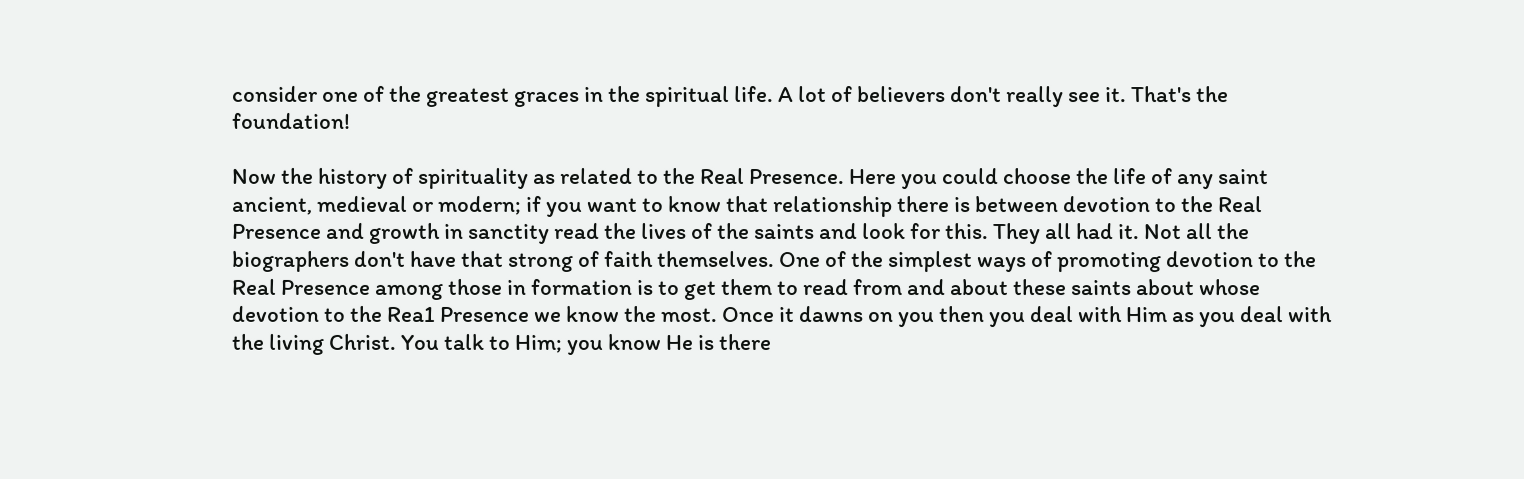consider one of the greatest graces in the spiritual life. A lot of believers don't really see it. That's the foundation!

Now the history of spirituality as related to the Real Presence. Here you could choose the life of any saint ancient, medieval or modern; if you want to know that relationship there is between devotion to the Real Presence and growth in sanctity read the lives of the saints and look for this. They all had it. Not all the biographers don't have that strong of faith themselves. One of the simplest ways of promoting devotion to the Real Presence among those in formation is to get them to read from and about these saints about whose devotion to the Rea1 Presence we know the most. Once it dawns on you then you deal with Him as you deal with the living Christ. You talk to Him; you know He is there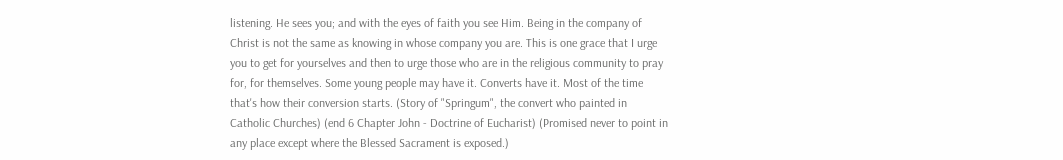listening. He sees you; and with the eyes of faith you see Him. Being in the company of Christ is not the same as knowing in whose company you are. This is one grace that I urge you to get for yourselves and then to urge those who are in the religious community to pray for, for themselves. Some young people may have it. Converts have it. Most of the time that's how their conversion starts. (Story of "Springum", the convert who painted in Catholic Churches) (end 6 Chapter John - Doctrine of Eucharist) (Promised never to point in any place except where the Blessed Sacrament is exposed.)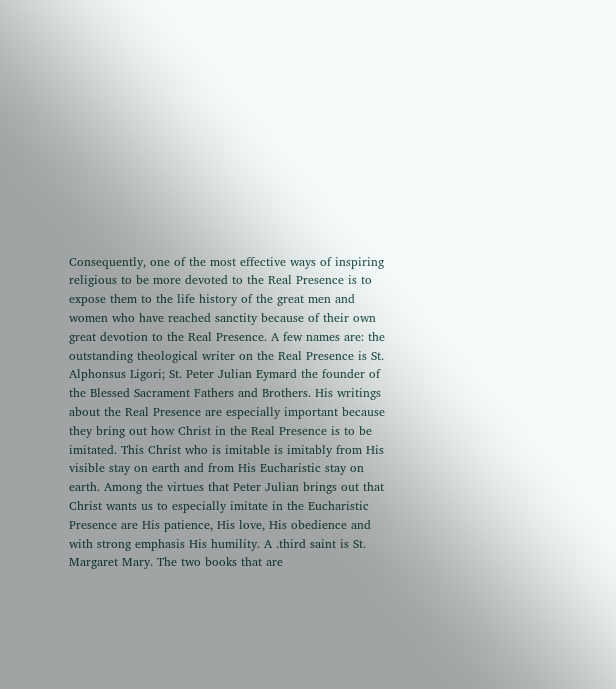Consequently, one of the most effective ways of inspiring religious to be more devoted to the Real Presence is to expose them to the life history of the great men and women who have reached sanctity because of their own great devotion to the Real Presence. A few names are: the outstanding theological writer on the Real Presence is St. Alphonsus Ligori; St. Peter Julian Eymard the founder of the Blessed Sacrament Fathers and Brothers. His writings about the Real Presence are especially important because they bring out how Christ in the Real Presence is to be imitated. This Christ who is imitable is imitably from His visible stay on earth and from His Eucharistic stay on earth. Among the virtues that Peter Julian brings out that Christ wants us to especially imitate in the Eucharistic Presence are His patience, His love, His obedience and with strong emphasis His humility. A .third saint is St. Margaret Mary. The two books that are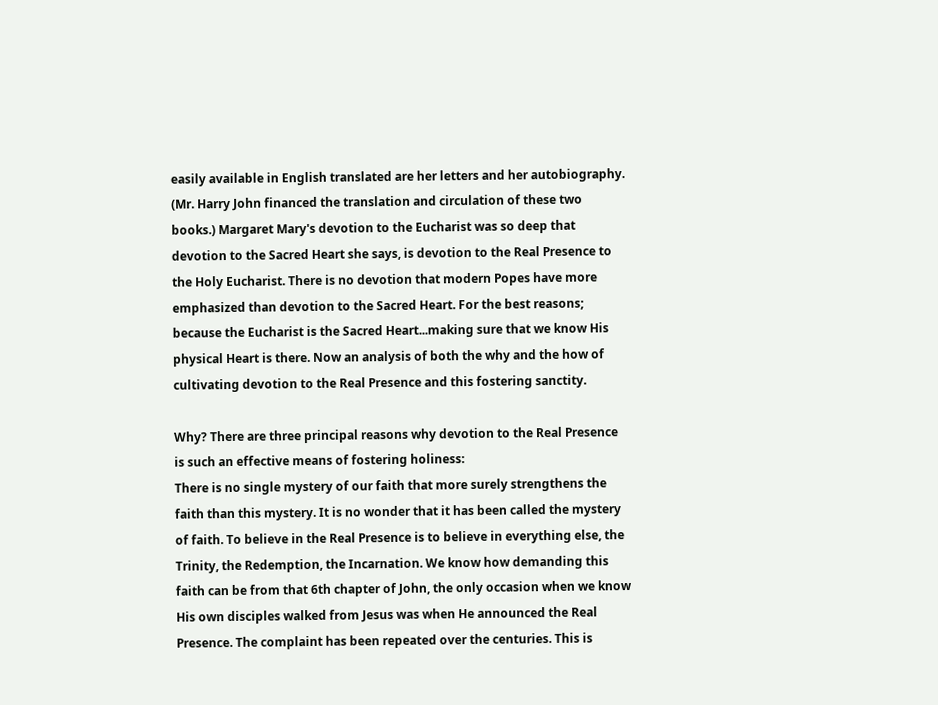easily available in English translated are her letters and her autobiography. (Mr. Harry John financed the translation and circulation of these two books.) Margaret Mary's devotion to the Eucharist was so deep that devotion to the Sacred Heart she says, is devotion to the Real Presence to the Holy Eucharist. There is no devotion that modern Popes have more emphasized than devotion to the Sacred Heart. For the best reasons; because the Eucharist is the Sacred Heart...making sure that we know His physical Heart is there. Now an analysis of both the why and the how of cultivating devotion to the Real Presence and this fostering sanctity.

Why? There are three principal reasons why devotion to the Real Presence is such an effective means of fostering holiness:
There is no single mystery of our faith that more surely strengthens the faith than this mystery. It is no wonder that it has been called the mystery of faith. To believe in the Real Presence is to believe in everything else, the Trinity, the Redemption, the Incarnation. We know how demanding this faith can be from that 6th chapter of John, the only occasion when we know His own disciples walked from Jesus was when He announced the Real Presence. The complaint has been repeated over the centuries. This is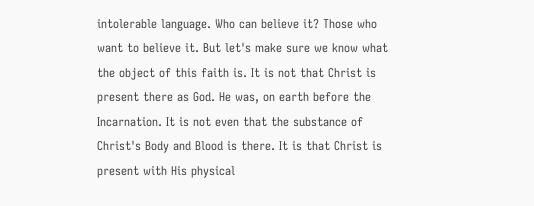intolerable language. Who can believe it? Those who want to believe it. But let's make sure we know what the object of this faith is. It is not that Christ is present there as God. He was, on earth before the Incarnation. It is not even that the substance of Christ's Body and Blood is there. It is that Christ is present with His physical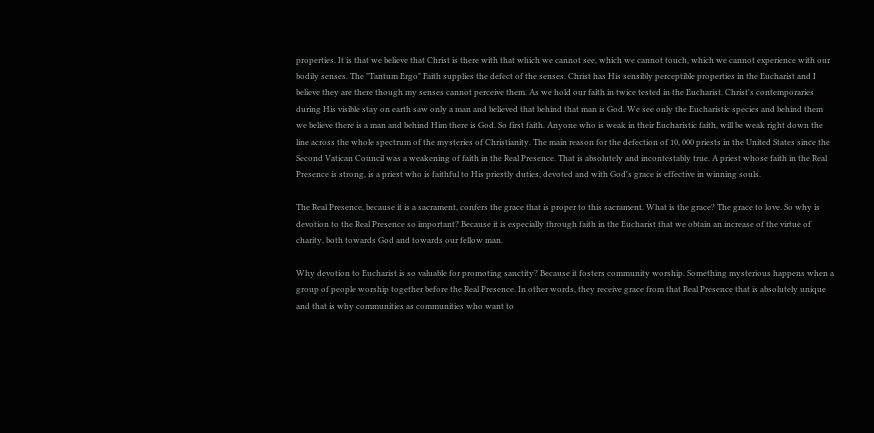properties. It is that we believe that Christ is there with that which we cannot see, which we cannot touch, which we cannot experience with our bodily senses. The "Tantum Ergo" Faith supplies the defect of the senses. Christ has His sensibly perceptible properties in the Eucharist and I believe they are there though my senses cannot perceive them. As we hold our faith in twice tested in the Eucharist. Christ's contemporaries during His visible stay on earth saw only a man and believed that behind that man is God. We see only the Eucharistic species and behind them we believe there is a man and behind Him there is God. So first faith. Anyone who is weak in their Eucharistic faith, will be weak right down the line across the whole spectrum of the mysteries of Christianity. The main reason for the defection of 10, 000 priests in the United States since the Second Vatican Council was a weakening of faith in the Real Presence. That is absolutely and incontestably true. A priest whose faith in the Real Presence is strong, is a priest who is faithful to His priestly duties, devoted and with God's grace is effective in winning souls.

The Real Presence, because it is a sacrament, confers the grace that is proper to this sacrament. What is the grace? The grace to love. So why is devotion to the Real Presence so important? Because it is especially through faith in the Eucharist that we obtain an increase of the virtue of charity, both towards God and towards our fellow man.

Why devotion to Eucharist is so valuable for promoting sanctity? Because it fosters community worship. Something mysterious happens when a group of people worship together before the Real Presence. In other words, they receive grace from that Real Presence that is absolutely unique and that is why communities as communities who want to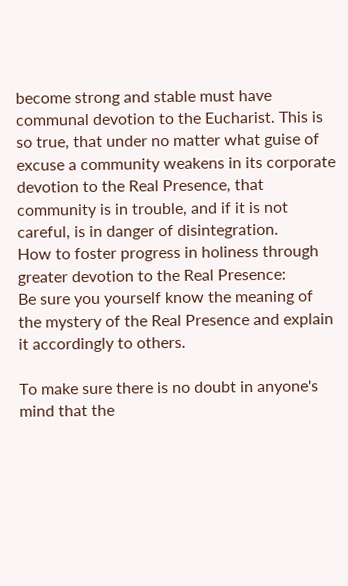become strong and stable must have communal devotion to the Eucharist. This is so true, that under no matter what guise of excuse a community weakens in its corporate devotion to the Real Presence, that community is in trouble, and if it is not careful, is in danger of disintegration.
How to foster progress in holiness through greater devotion to the Real Presence:
Be sure you yourself know the meaning of the mystery of the Real Presence and explain it accordingly to others.

To make sure there is no doubt in anyone's mind that the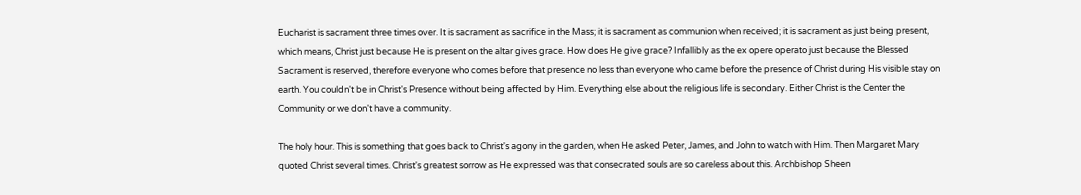Eucharist is sacrament three times over. It is sacrament as sacrifice in the Mass; it is sacrament as communion when received; it is sacrament as just being present, which means, Christ just because He is present on the altar gives grace. How does He give grace? Infallibly as the ex opere operato just because the Blessed Sacrament is reserved, therefore everyone who comes before that presence no less than everyone who came before the presence of Christ during His visible stay on earth. You couldn't be in Christ's Presence without being affected by Him. Everything else about the religious life is secondary. Either Christ is the Center the Community or we don't have a community.

The holy hour. This is something that goes back to Christ's agony in the garden, when He asked Peter, James, and John to watch with Him. Then Margaret Mary quoted Christ several times. Christ's greatest sorrow as He expressed was that consecrated souls are so careless about this. Archbishop Sheen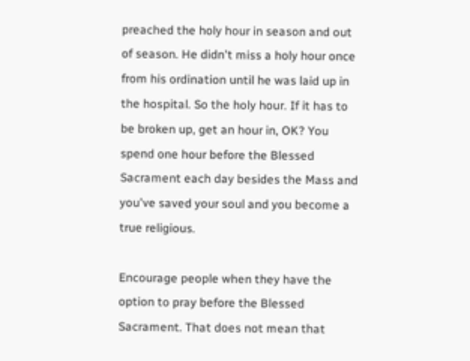preached the holy hour in season and out of season. He didn't miss a holy hour once from his ordination until he was laid up in the hospital. So the holy hour. If it has to be broken up, get an hour in, OK? You spend one hour before the Blessed Sacrament each day besides the Mass and you've saved your soul and you become a true religious.

Encourage people when they have the option to pray before the Blessed Sacrament. That does not mean that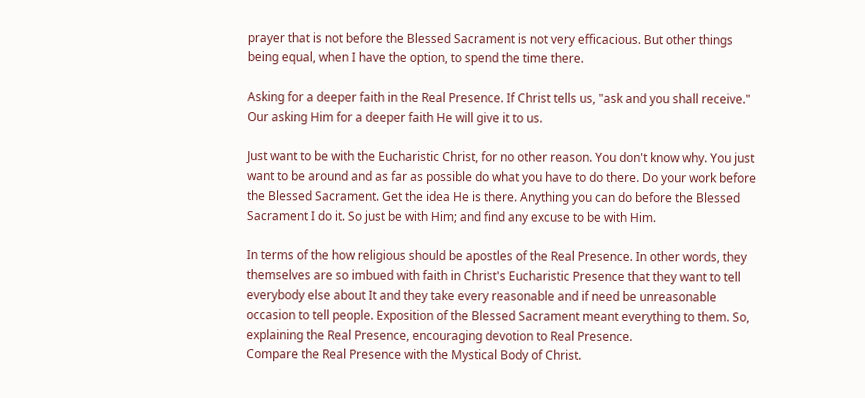prayer that is not before the Blessed Sacrament is not very efficacious. But other things being equal, when I have the option, to spend the time there.

Asking for a deeper faith in the Real Presence. If Christ tells us, "ask and you shall receive." Our asking Him for a deeper faith He will give it to us.

Just want to be with the Eucharistic Christ, for no other reason. You don't know why. You just want to be around and as far as possible do what you have to do there. Do your work before the Blessed Sacrament. Get the idea He is there. Anything you can do before the Blessed Sacrament I do it. So just be with Him; and find any excuse to be with Him.

In terms of the how religious should be apostles of the Real Presence. In other words, they themselves are so imbued with faith in Christ's Eucharistic Presence that they want to tell everybody else about It and they take every reasonable and if need be unreasonable occasion to tell people. Exposition of the Blessed Sacrament meant everything to them. So, explaining the Real Presence, encouraging devotion to Real Presence.
Compare the Real Presence with the Mystical Body of Christ.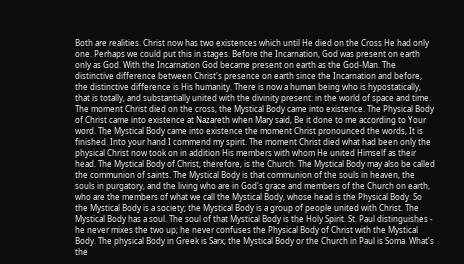Both are realities. Christ now has two existences which until He died on the Cross He had only one. Perhaps we could put this in stages. Before the Incarnation, God was present on earth only as God. With the Incarnation God became present on earth as the God-Man. The distinctive difference between Christ's presence on earth since the Incarnation and before, the distinctive difference is His humanity. There is now a human being who is hypostatically, that is totally, and substantially united with the divinity present: in the world of space and time. The moment Christ died on the cross, the Mystical Body came into existence. The Physical Body of Christ came into existence at Nazareth when Mary said, Be it done to me according to Your word. The Mystical Body came into existence the moment Christ pronounced the words, It is finished. Into your hand I commend my spirit. The moment Christ died what had been only the physical Christ now took on in addition His members with whom He united Himself as their head. The Mystical Body of Christ, therefore, is the Church. The Mystical Body may also be called the communion of saints. The Mystical Body is that communion of the souls in heaven, the souls in purgatory, and the living who are in God's grace and members of the Church on earth, who are the members of what we call the Mystical Body, whose head is the Physical Body. So the Mystical Body is a society; the Mystical Body is a group of people united with Christ. The Mystical Body has a soul. The soul of that Mystical Body is the Holy Spirit. St. Paul distinguishes - he never mixes the two up; he never confuses the Physical Body of Christ with the Mystical Body. The physical Body in Greek is Sarx; the Mystical Body or the Church in Paul is Soma. What's the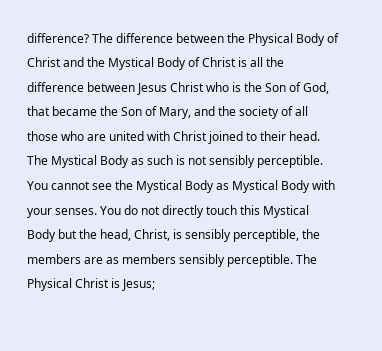difference? The difference between the Physical Body of Christ and the Mystical Body of Christ is all the difference between Jesus Christ who is the Son of God, that became the Son of Mary, and the society of all those who are united with Christ joined to their head. The Mystical Body as such is not sensibly perceptible. You cannot see the Mystical Body as Mystical Body with your senses. You do not directly touch this Mystical Body but the head, Christ, is sensibly perceptible, the members are as members sensibly perceptible. The Physical Christ is Jesus;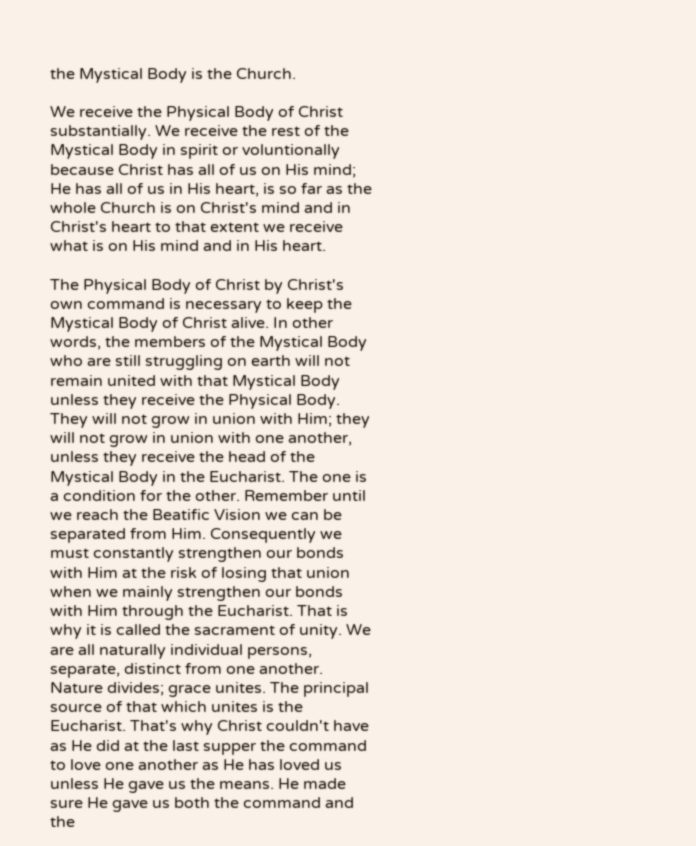the Mystical Body is the Church.

We receive the Physical Body of Christ substantially. We receive the rest of the Mystical Body in spirit or voluntionally because Christ has all of us on His mind; He has all of us in His heart, is so far as the whole Church is on Christ's mind and in Christ's heart to that extent we receive what is on His mind and in His heart.

The Physical Body of Christ by Christ's own command is necessary to keep the Mystical Body of Christ alive. In other words, the members of the Mystical Body who are still struggling on earth will not remain united with that Mystical Body unless they receive the Physical Body. They will not grow in union with Him; they will not grow in union with one another, unless they receive the head of the Mystical Body in the Eucharist. The one is a condition for the other. Remember until we reach the Beatific Vision we can be separated from Him. Consequently we must constantly strengthen our bonds with Him at the risk of losing that union when we mainly strengthen our bonds with Him through the Eucharist. That is why it is called the sacrament of unity. We are all naturally individual persons, separate, distinct from one another. Nature divides; grace unites. The principal source of that which unites is the Eucharist. That's why Christ couldn't have as He did at the last supper the command to love one another as He has loved us unless He gave us the means. He made sure He gave us both the command and the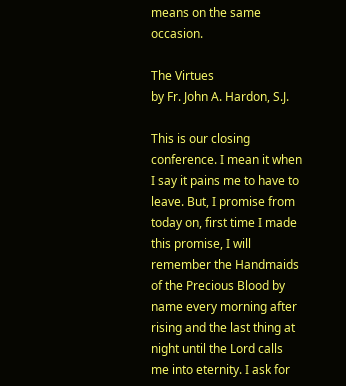means on the same occasion.

The Virtues
by Fr. John A. Hardon, S.J.

This is our closing conference. I mean it when I say it pains me to have to leave. But, I promise from today on, first time I made this promise, I will remember the Handmaids of the Precious Blood by name every morning after rising and the last thing at night until the Lord calls me into eternity. I ask for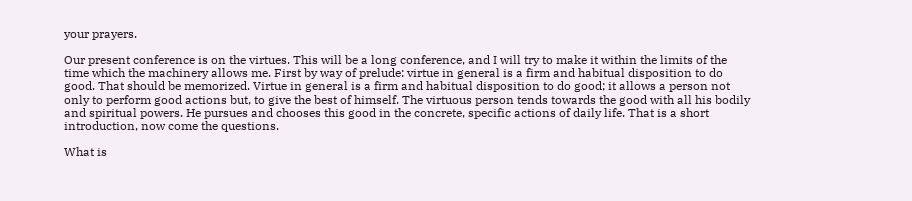your prayers.

Our present conference is on the virtues. This will be a long conference, and I will try to make it within the limits of the time which the machinery allows me. First by way of prelude: virtue in general is a firm and habitual disposition to do good. That should be memorized. Virtue in general is a firm and habitual disposition to do good; it allows a person not only to perform good actions but, to give the best of himself. The virtuous person tends towards the good with all his bodily and spiritual powers. He pursues and chooses this good in the concrete, specific actions of daily life. That is a short introduction, now come the questions.

What is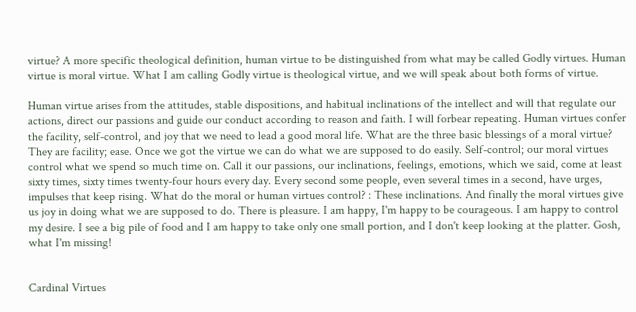virtue? A more specific theological definition, human virtue to be distinguished from what may be called Godly virtues. Human virtue is moral virtue. What I am calling Godly virtue is theological virtue, and we will speak about both forms of virtue.

Human virtue arises from the attitudes, stable dispositions, and habitual inclinations of the intellect and will that regulate our actions, direct our passions and guide our conduct according to reason and faith. I will forbear repeating. Human virtues confer the facility, self-control, and joy that we need to lead a good moral life. What are the three basic blessings of a moral virtue? They are facility; ease. Once we got the virtue we can do what we are supposed to do easily. Self-control; our moral virtues control what we spend so much time on. Call it our passions, our inclinations, feelings, emotions, which we said, come at least sixty times, sixty times twenty-four hours every day. Every second some people, even several times in a second, have urges, impulses that keep rising. What do the moral or human virtues control? : These inclinations. And finally the moral virtues give us joy in doing what we are supposed to do. There is pleasure. I am happy, I'm happy to be courageous. I am happy to control my desire. I see a big pile of food and I am happy to take only one small portion, and I don't keep looking at the platter. Gosh, what I'm missing!


Cardinal Virtues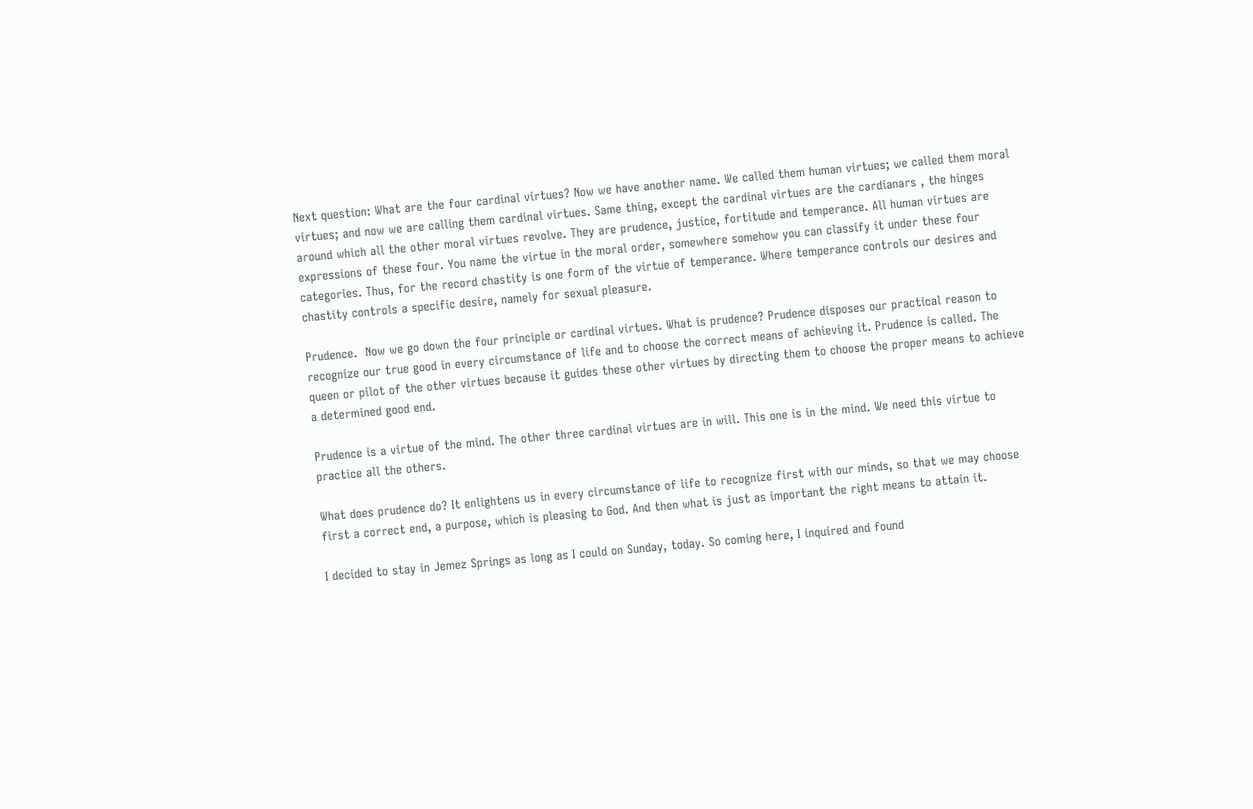Next question: What are the four cardinal virtues? Now we have another name. We called them human virtues; we called them moral virtues; and now we are calling them cardinal virtues. Same thing, except the cardinal virtues are the cardianars , the hinges around which all the other moral virtues revolve. They are prudence, justice, fortitude and temperance. All human virtues are expressions of these four. You name the virtue in the moral order, somewhere somehow you can classify it under these four categories. Thus, for the record chastity is one form of the virtue of temperance. Where temperance controls our desires and chastity controls a specific desire, namely for sexual pleasure.

Prudence.  Now we go down the four principle or cardinal virtues. What is prudence? Prudence disposes our practical reason to recognize our true good in every circumstance of life and to choose the correct means of achieving it. Prudence is called. The queen or pilot of the other virtues because it guides these other virtues by directing them to choose the proper means to achieve a determined good end.

Prudence is a virtue of the mind. The other three cardinal virtues are in will. This one is in the mind. We need this virtue to practice all the others.

What does prudence do? It enlightens us in every circumstance of life to recognize first with our minds, so that we may choose first a correct end, a purpose, which is pleasing to God. And then what is just as important the right means to attain it.

I decided to stay in Jemez Springs as long as I could on Sunday, today. So coming here, I inquired and found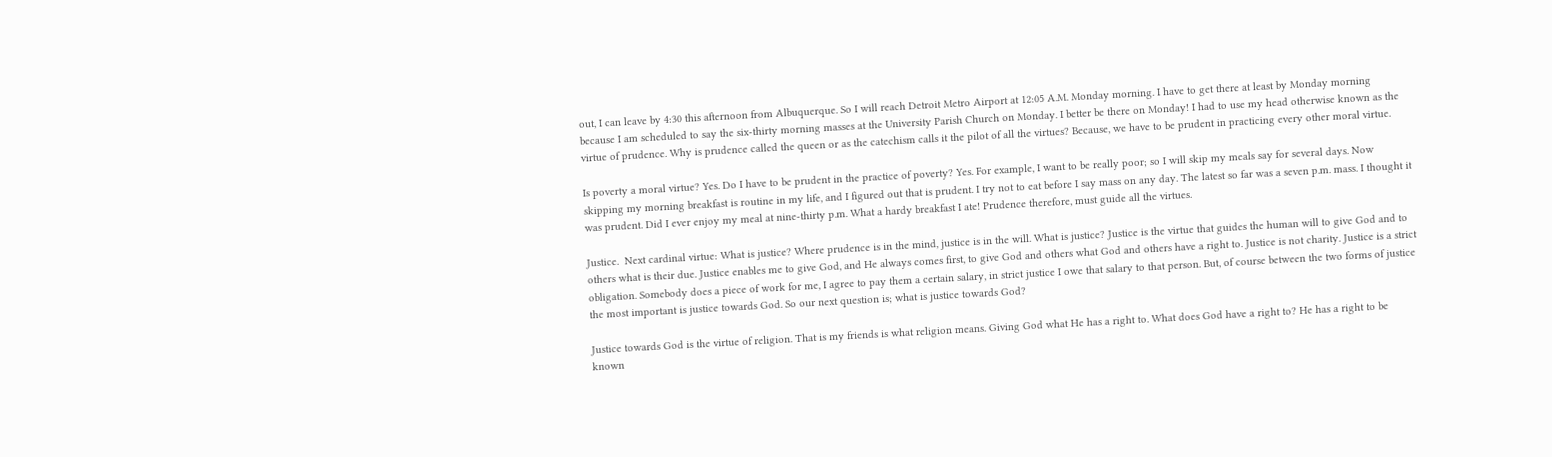out, I can leave by 4:30 this afternoon from Albuquerque. So I will reach Detroit Metro Airport at 12:05 A.M. Monday morning. I have to get there at least by Monday morning because I am scheduled to say the six-thirty morning masses at the University Parish Church on Monday. I better be there on Monday! I had to use my head otherwise known as the virtue of prudence. Why is prudence called the queen or as the catechism calls it the pilot of all the virtues? Because, we have to be prudent in practicing every other moral virtue.

Is poverty a moral virtue? Yes. Do I have to be prudent in the practice of poverty? Yes. For example, I want to be really poor; so I will skip my meals say for several days. Now skipping my morning breakfast is routine in my life, and I figured out that is prudent. I try not to eat before I say mass on any day. The latest so far was a seven p.m. mass. I thought it was prudent. Did I ever enjoy my meal at nine-thirty p.m. What a hardy breakfast I ate! Prudence therefore, must guide all the virtues.

Justice.  Next cardinal virtue: What is justice? Where prudence is in the mind, justice is in the will. What is justice? Justice is the virtue that guides the human will to give God and to others what is their due. Justice enables me to give God, and He always comes first, to give God and others what God and others have a right to. Justice is not charity. Justice is a strict obligation. Somebody does a piece of work for me, I agree to pay them a certain salary, in strict justice I owe that salary to that person. But, of course between the two forms of justice the most important is justice towards God. So our next question is; what is justice towards God?

Justice towards God is the virtue of religion. That is my friends is what religion means. Giving God what He has a right to. What does God have a right to? He has a right to be known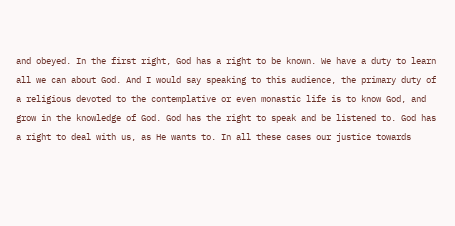and obeyed. In the first right, God has a right to be known. We have a duty to learn all we can about God. And I would say speaking to this audience, the primary duty of a religious devoted to the contemplative or even monastic life is to know God, and grow in the knowledge of God. God has the right to speak and be listened to. God has a right to deal with us, as He wants to. In all these cases our justice towards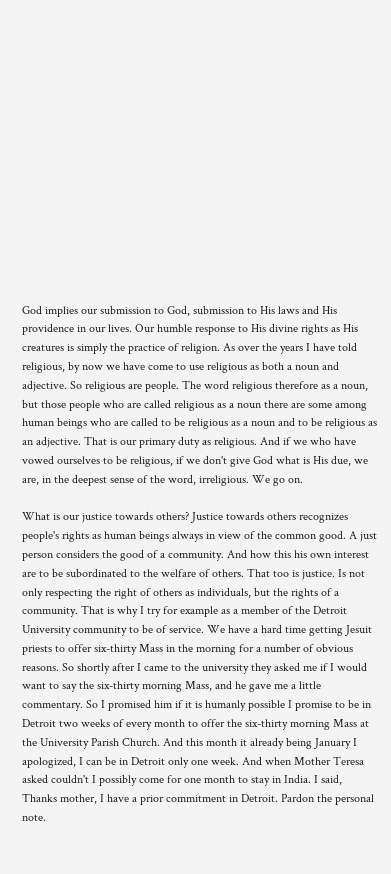God implies our submission to God, submission to His laws and His providence in our lives. Our humble response to His divine rights as His creatures is simply the practice of religion. As over the years I have told religious, by now we have come to use religious as both a noun and adjective. So religious are people. The word religious therefore as a noun, but those people who are called religious as a noun there are some among human beings who are called to be religious as a noun and to be religious as an adjective. That is our primary duty as religious. And if we who have vowed ourselves to be religious, if we don't give God what is His due, we are, in the deepest sense of the word, irreligious. We go on.

What is our justice towards others? Justice towards others recognizes people's rights as human beings always in view of the common good. A just person considers the good of a community. And how this his own interest are to be subordinated to the welfare of others. That too is justice. Is not only respecting the right of others as individuals, but the rights of a community. That is why I try for example as a member of the Detroit University community to be of service. We have a hard time getting Jesuit priests to offer six-thirty Mass in the morning for a number of obvious reasons. So shortly after I came to the university they asked me if I would want to say the six-thirty morning Mass, and he gave me a little commentary. So I promised him if it is humanly possible I promise to be in Detroit two weeks of every month to offer the six-thirty morning Mass at the University Parish Church. And this month it already being January I apologized, I can be in Detroit only one week. And when Mother Teresa asked couldn't I possibly come for one month to stay in India. I said, Thanks mother, I have a prior commitment in Detroit. Pardon the personal note.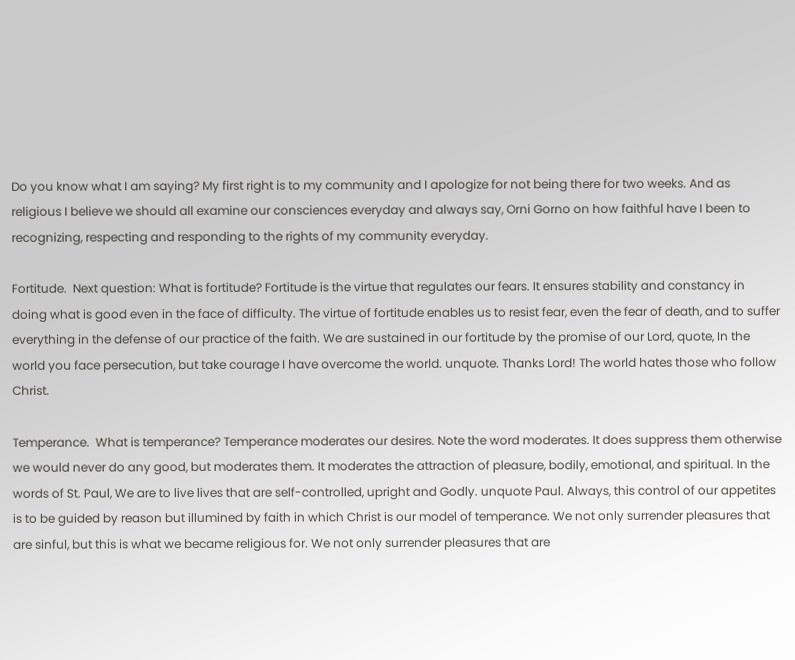Do you know what I am saying? My first right is to my community and I apologize for not being there for two weeks. And as religious I believe we should all examine our consciences everyday and always say, Orni Gorno on how faithful have I been to recognizing, respecting and responding to the rights of my community everyday.

Fortitude.  Next question: What is fortitude? Fortitude is the virtue that regulates our fears. It ensures stability and constancy in doing what is good even in the face of difficulty. The virtue of fortitude enables us to resist fear, even the fear of death, and to suffer everything in the defense of our practice of the faith. We are sustained in our fortitude by the promise of our Lord, quote, In the world you face persecution, but take courage I have overcome the world. unquote. Thanks Lord! The world hates those who follow Christ.

Temperance.  What is temperance? Temperance moderates our desires. Note the word moderates. It does suppress them otherwise we would never do any good, but moderates them. It moderates the attraction of pleasure, bodily, emotional, and spiritual. In the words of St. Paul, We are to live lives that are self-controlled, upright and Godly. unquote Paul. Always, this control of our appetites is to be guided by reason but illumined by faith in which Christ is our model of temperance. We not only surrender pleasures that are sinful, but this is what we became religious for. We not only surrender pleasures that are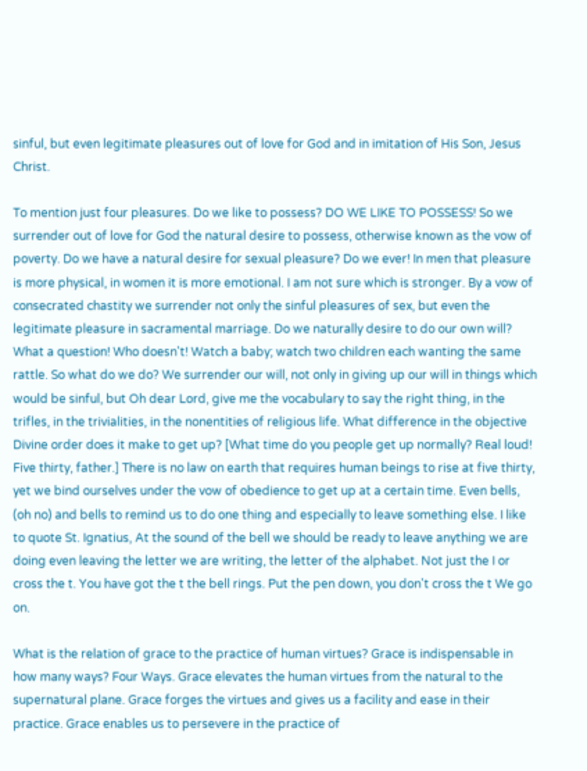sinful, but even legitimate pleasures out of love for God and in imitation of His Son, Jesus Christ.

To mention just four pleasures. Do we like to possess? DO WE LIKE TO POSSESS! So we surrender out of love for God the natural desire to possess, otherwise known as the vow of poverty. Do we have a natural desire for sexual pleasure? Do we ever! In men that pleasure is more physical, in women it is more emotional. I am not sure which is stronger. By a vow of consecrated chastity we surrender not only the sinful pleasures of sex, but even the legitimate pleasure in sacramental marriage. Do we naturally desire to do our own will? What a question! Who doesn't! Watch a baby; watch two children each wanting the same rattle. So what do we do? We surrender our will, not only in giving up our will in things which would be sinful, but Oh dear Lord, give me the vocabulary to say the right thing, in the trifles, in the trivialities, in the nonentities of religious life. What difference in the objective Divine order does it make to get up? [What time do you people get up normally? Real loud! Five thirty, father.] There is no law on earth that requires human beings to rise at five thirty, yet we bind ourselves under the vow of obedience to get up at a certain time. Even bells, (oh no) and bells to remind us to do one thing and especially to leave something else. I like to quote St. Ignatius, At the sound of the bell we should be ready to leave anything we are doing even leaving the letter we are writing, the letter of the alphabet. Not just the I or cross the t. You have got the t the bell rings. Put the pen down, you don't cross the t We go on.

What is the relation of grace to the practice of human virtues? Grace is indispensable in how many ways? Four Ways. Grace elevates the human virtues from the natural to the supernatural plane. Grace forges the virtues and gives us a facility and ease in their practice. Grace enables us to persevere in the practice of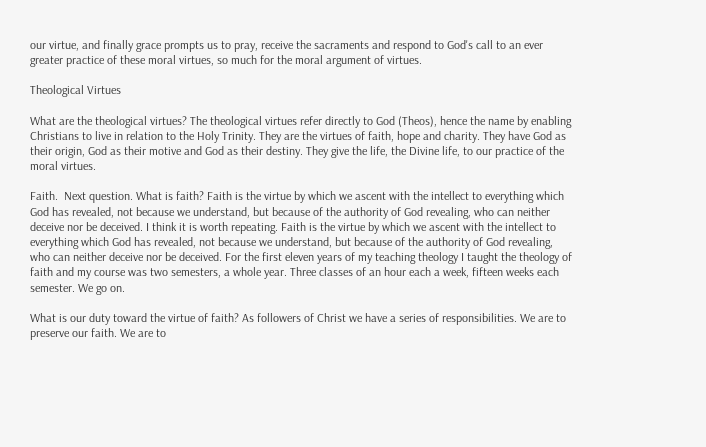our virtue, and finally grace prompts us to pray, receive the sacraments and respond to God's call to an ever greater practice of these moral virtues, so much for the moral argument of virtues.

Theological Virtues

What are the theological virtues? The theological virtues refer directly to God (Theos), hence the name by enabling Christians to live in relation to the Holy Trinity. They are the virtues of faith, hope and charity. They have God as their origin, God as their motive and God as their destiny. They give the life, the Divine life, to our practice of the moral virtues.

Faith.  Next question. What is faith? Faith is the virtue by which we ascent with the intellect to everything which God has revealed, not because we understand, but because of the authority of God revealing, who can neither deceive nor be deceived. I think it is worth repeating. Faith is the virtue by which we ascent with the intellect to everything which God has revealed, not because we understand, but because of the authority of God revealing, who can neither deceive nor be deceived. For the first eleven years of my teaching theology I taught the theology of faith and my course was two semesters, a whole year. Three classes of an hour each a week, fifteen weeks each semester. We go on.

What is our duty toward the virtue of faith? As followers of Christ we have a series of responsibilities. We are to preserve our faith. We are to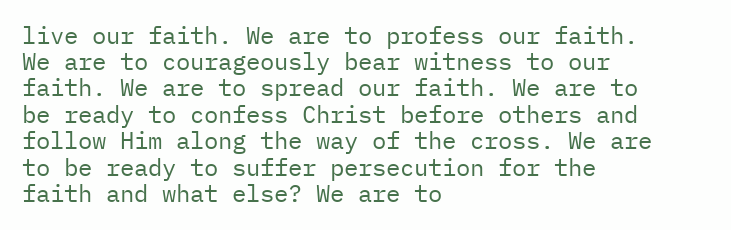live our faith. We are to profess our faith. We are to courageously bear witness to our faith. We are to spread our faith. We are to be ready to confess Christ before others and follow Him along the way of the cross. We are to be ready to suffer persecution for the faith and what else? We are to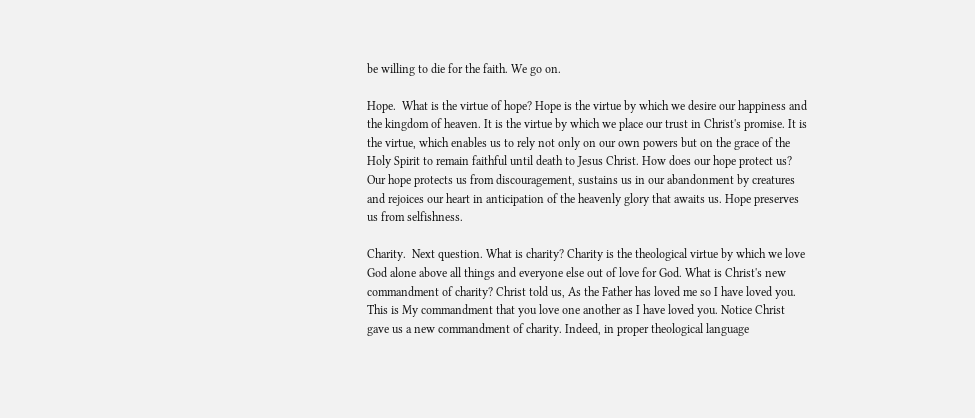be willing to die for the faith. We go on.

Hope.  What is the virtue of hope? Hope is the virtue by which we desire our happiness and the kingdom of heaven. It is the virtue by which we place our trust in Christ's promise. It is the virtue, which enables us to rely not only on our own powers but on the grace of the Holy Spirit to remain faithful until death to Jesus Christ. How does our hope protect us? Our hope protects us from discouragement, sustains us in our abandonment by creatures and rejoices our heart in anticipation of the heavenly glory that awaits us. Hope preserves us from selfishness.

Charity.  Next question. What is charity? Charity is the theological virtue by which we love God alone above all things and everyone else out of love for God. What is Christ's new commandment of charity? Christ told us, As the Father has loved me so I have loved you. This is My commandment that you love one another as I have loved you. Notice Christ gave us a new commandment of charity. Indeed, in proper theological language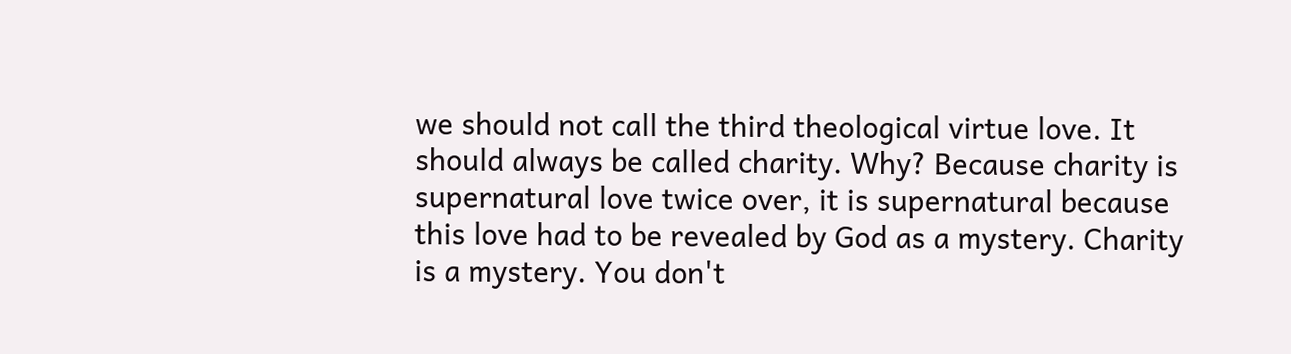we should not call the third theological virtue love. It should always be called charity. Why? Because charity is supernatural love twice over, it is supernatural because this love had to be revealed by God as a mystery. Charity is a mystery. You don't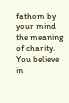fathom by your mind the meaning of charity. You believe in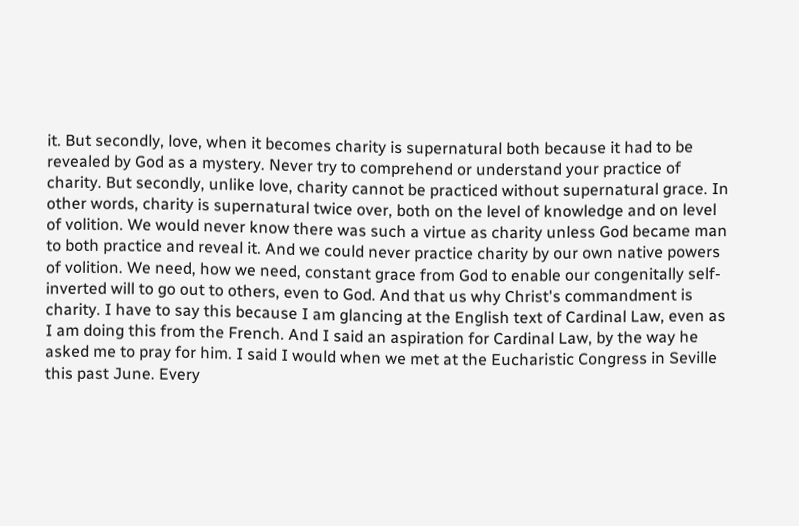it. But secondly, love, when it becomes charity is supernatural both because it had to be revealed by God as a mystery. Never try to comprehend or understand your practice of charity. But secondly, unlike love, charity cannot be practiced without supernatural grace. In other words, charity is supernatural twice over, both on the level of knowledge and on level of volition. We would never know there was such a virtue as charity unless God became man to both practice and reveal it. And we could never practice charity by our own native powers of volition. We need, how we need, constant grace from God to enable our congenitally self-inverted will to go out to others, even to God. And that us why Christ's commandment is charity. I have to say this because I am glancing at the English text of Cardinal Law, even as I am doing this from the French. And I said an aspiration for Cardinal Law, by the way he asked me to pray for him. I said I would when we met at the Eucharistic Congress in Seville this past June. Every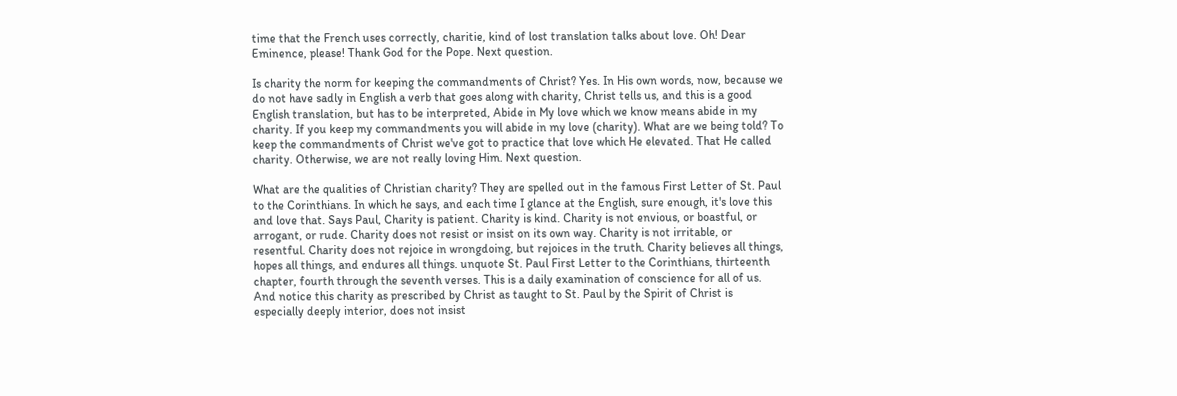time that the French uses correctly, charitie, kind of lost translation talks about love. Oh! Dear Eminence, please! Thank God for the Pope. Next question.

Is charity the norm for keeping the commandments of Christ? Yes. In His own words, now, because we do not have sadly in English a verb that goes along with charity, Christ tells us, and this is a good English translation, but has to be interpreted, Abide in My love which we know means abide in my charity. If you keep my commandments you will abide in my love (charity). What are we being told? To keep the commandments of Christ we've got to practice that love which He elevated. That He called charity. Otherwise, we are not really loving Him. Next question.

What are the qualities of Christian charity? They are spelled out in the famous First Letter of St. Paul to the Corinthians. In which he says, and each time I glance at the English, sure enough, it's love this and love that. Says Paul, Charity is patient. Charity is kind. Charity is not envious, or boastful, or arrogant, or rude. Charity does not resist or insist on its own way. Charity is not irritable, or resentful. Charity does not rejoice in wrongdoing, but rejoices in the truth. Charity believes all things, hopes all things, and endures all things. unquote St. Paul First Letter to the Corinthians, thirteenth chapter, fourth through the seventh verses. This is a daily examination of conscience for all of us. And notice this charity as prescribed by Christ as taught to St. Paul by the Spirit of Christ is especially deeply interior, does not insist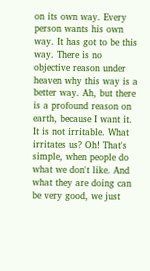on its own way. Every person wants his own way. It has got to be this way. There is no objective reason under heaven why this way is a better way. Ah, but there is a profound reason on earth, because I want it. It is not irritable. What irritates us? Oh! That's simple, when people do what we don't like. And what they are doing can be very good, we just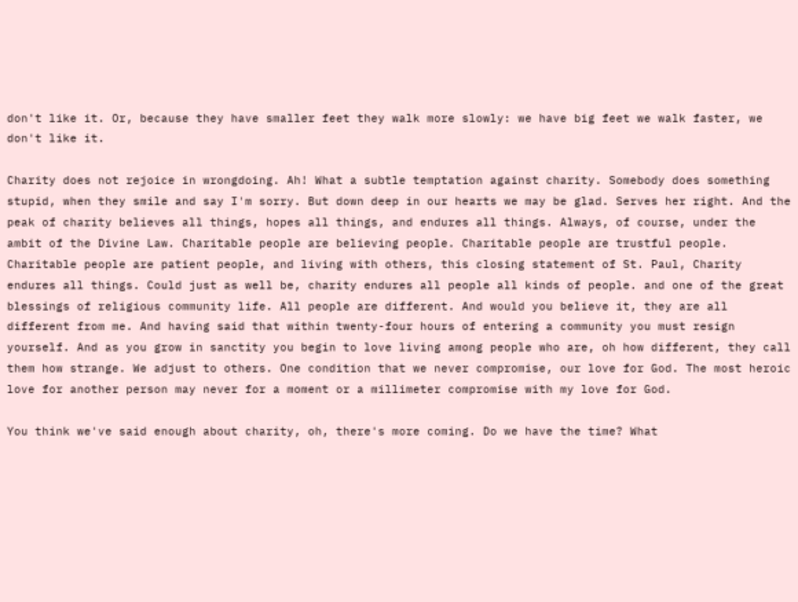don't like it. Or, because they have smaller feet they walk more slowly: we have big feet we walk faster, we don't like it.

Charity does not rejoice in wrongdoing. Ah! What a subtle temptation against charity. Somebody does something stupid, when they smile and say I'm sorry. But down deep in our hearts we may be glad. Serves her right. And the peak of charity believes all things, hopes all things, and endures all things. Always, of course, under the ambit of the Divine Law. Charitable people are believing people. Charitable people are trustful people. Charitable people are patient people, and living with others, this closing statement of St. Paul, Charity endures all things. Could just as well be, charity endures all people all kinds of people. and one of the great blessings of religious community life. All people are different. And would you believe it, they are all different from me. And having said that within twenty-four hours of entering a community you must resign yourself. And as you grow in sanctity you begin to love living among people who are, oh how different, they call them how strange. We adjust to others. One condition that we never compromise, our love for God. The most heroic love for another person may never for a moment or a millimeter compromise with my love for God.

You think we've said enough about charity, oh, there's more coming. Do we have the time? What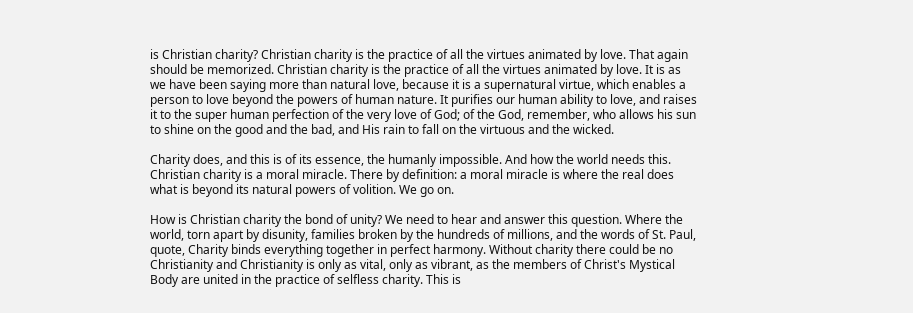is Christian charity? Christian charity is the practice of all the virtues animated by love. That again should be memorized. Christian charity is the practice of all the virtues animated by love. It is as we have been saying more than natural love, because it is a supernatural virtue, which enables a person to love beyond the powers of human nature. It purifies our human ability to love, and raises it to the super human perfection of the very love of God; of the God, remember, who allows his sun to shine on the good and the bad, and His rain to fall on the virtuous and the wicked.

Charity does, and this is of its essence, the humanly impossible. And how the world needs this. Christian charity is a moral miracle. There by definition: a moral miracle is where the real does what is beyond its natural powers of volition. We go on.

How is Christian charity the bond of unity? We need to hear and answer this question. Where the world, torn apart by disunity, families broken by the hundreds of millions, and the words of St. Paul, quote, Charity binds everything together in perfect harmony. Without charity there could be no Christianity and Christianity is only as vital, only as vibrant, as the members of Christ's Mystical Body are united in the practice of selfless charity. This is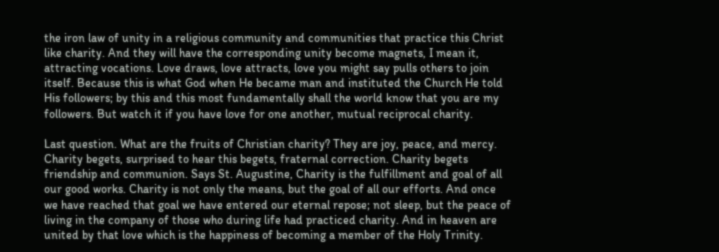the iron law of unity in a religious community and communities that practice this Christ like charity. And they will have the corresponding unity become magnets, I mean it, attracting vocations. Love draws, love attracts, love you might say pulls others to join itself. Because this is what God when He became man and instituted the Church He told His followers; by this and this most fundamentally shall the world know that you are my followers. But watch it if you have love for one another, mutual reciprocal charity.

Last question. What are the fruits of Christian charity? They are joy, peace, and mercy. Charity begets, surprised to hear this begets, fraternal correction. Charity begets friendship and communion. Says St. Augustine, Charity is the fulfillment and goal of all our good works. Charity is not only the means, but the goal of all our efforts. And once we have reached that goal we have entered our eternal repose; not sleep, but the peace of living in the company of those who during life had practiced charity. And in heaven are united by that love which is the happiness of becoming a member of the Holy Trinity.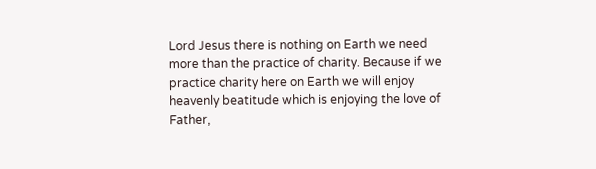Lord Jesus there is nothing on Earth we need more than the practice of charity. Because if we practice charity here on Earth we will enjoy heavenly beatitude which is enjoying the love of Father,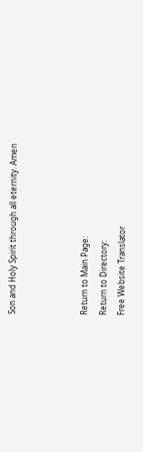Son and Holy Spirit through all eternity. Amen



Return to Main Page:
Return to Directory:
Free Website Translator